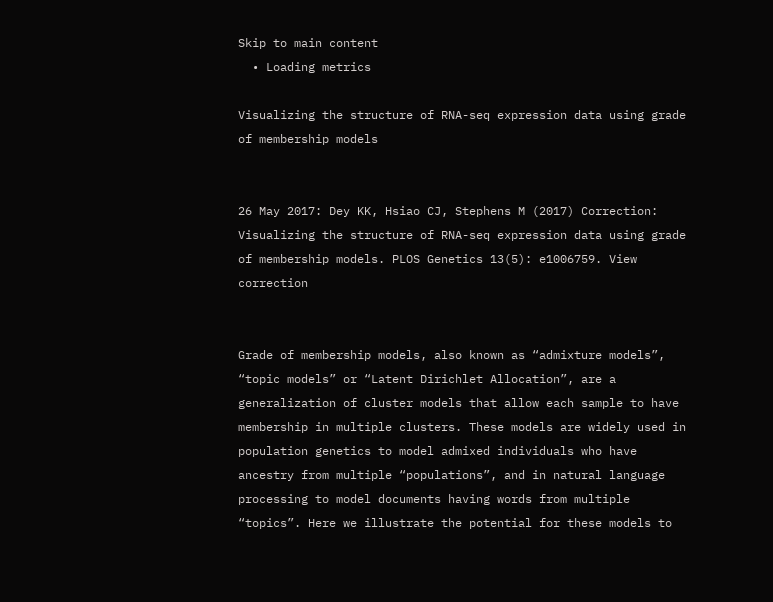Skip to main content
  • Loading metrics

Visualizing the structure of RNA-seq expression data using grade of membership models


26 May 2017: Dey KK, Hsiao CJ, Stephens M (2017) Correction: Visualizing the structure of RNA-seq expression data using grade of membership models. PLOS Genetics 13(5): e1006759. View correction


Grade of membership models, also known as “admixture models”, “topic models” or “Latent Dirichlet Allocation”, are a generalization of cluster models that allow each sample to have membership in multiple clusters. These models are widely used in population genetics to model admixed individuals who have ancestry from multiple “populations”, and in natural language processing to model documents having words from multiple “topics”. Here we illustrate the potential for these models to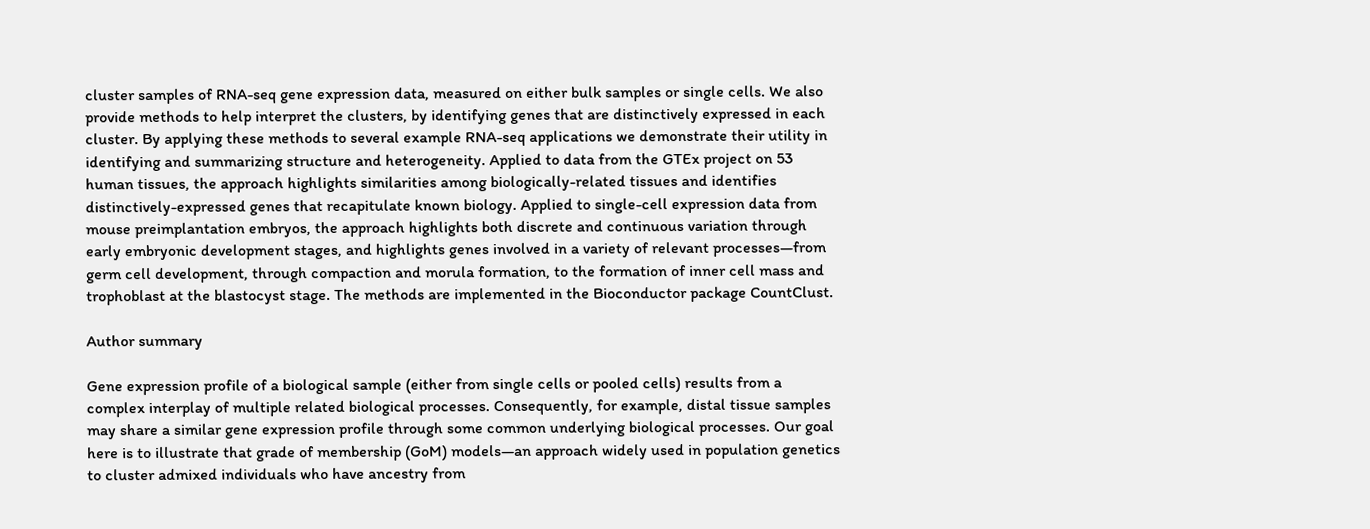cluster samples of RNA-seq gene expression data, measured on either bulk samples or single cells. We also provide methods to help interpret the clusters, by identifying genes that are distinctively expressed in each cluster. By applying these methods to several example RNA-seq applications we demonstrate their utility in identifying and summarizing structure and heterogeneity. Applied to data from the GTEx project on 53 human tissues, the approach highlights similarities among biologically-related tissues and identifies distinctively-expressed genes that recapitulate known biology. Applied to single-cell expression data from mouse preimplantation embryos, the approach highlights both discrete and continuous variation through early embryonic development stages, and highlights genes involved in a variety of relevant processes—from germ cell development, through compaction and morula formation, to the formation of inner cell mass and trophoblast at the blastocyst stage. The methods are implemented in the Bioconductor package CountClust.

Author summary

Gene expression profile of a biological sample (either from single cells or pooled cells) results from a complex interplay of multiple related biological processes. Consequently, for example, distal tissue samples may share a similar gene expression profile through some common underlying biological processes. Our goal here is to illustrate that grade of membership (GoM) models—an approach widely used in population genetics to cluster admixed individuals who have ancestry from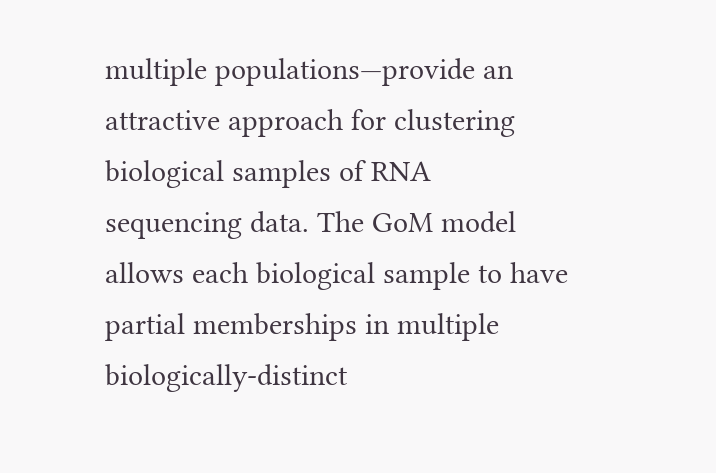multiple populations—provide an attractive approach for clustering biological samples of RNA sequencing data. The GoM model allows each biological sample to have partial memberships in multiple biologically-distinct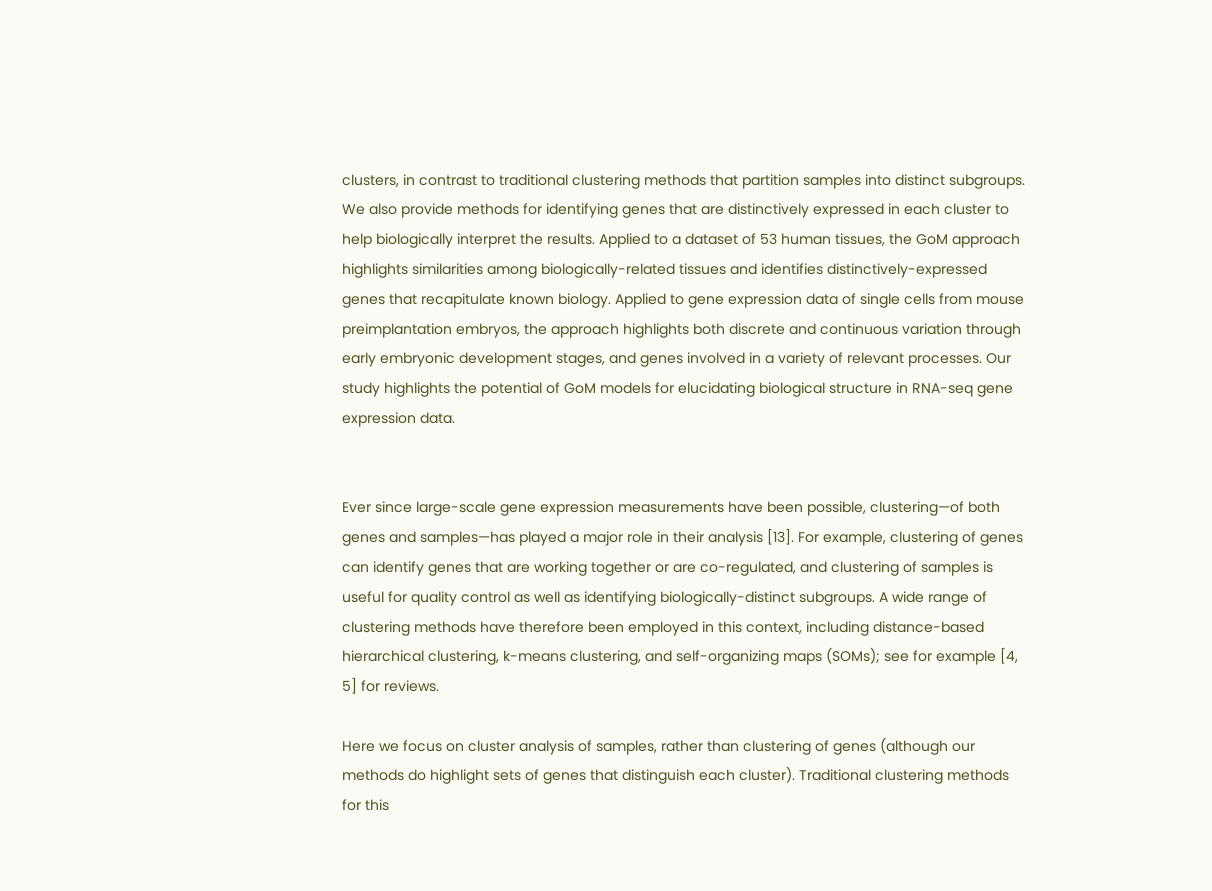clusters, in contrast to traditional clustering methods that partition samples into distinct subgroups. We also provide methods for identifying genes that are distinctively expressed in each cluster to help biologically interpret the results. Applied to a dataset of 53 human tissues, the GoM approach highlights similarities among biologically-related tissues and identifies distinctively-expressed genes that recapitulate known biology. Applied to gene expression data of single cells from mouse preimplantation embryos, the approach highlights both discrete and continuous variation through early embryonic development stages, and genes involved in a variety of relevant processes. Our study highlights the potential of GoM models for elucidating biological structure in RNA-seq gene expression data.


Ever since large-scale gene expression measurements have been possible, clustering—of both genes and samples—has played a major role in their analysis [13]. For example, clustering of genes can identify genes that are working together or are co-regulated, and clustering of samples is useful for quality control as well as identifying biologically-distinct subgroups. A wide range of clustering methods have therefore been employed in this context, including distance-based hierarchical clustering, k-means clustering, and self-organizing maps (SOMs); see for example [4, 5] for reviews.

Here we focus on cluster analysis of samples, rather than clustering of genes (although our methods do highlight sets of genes that distinguish each cluster). Traditional clustering methods for this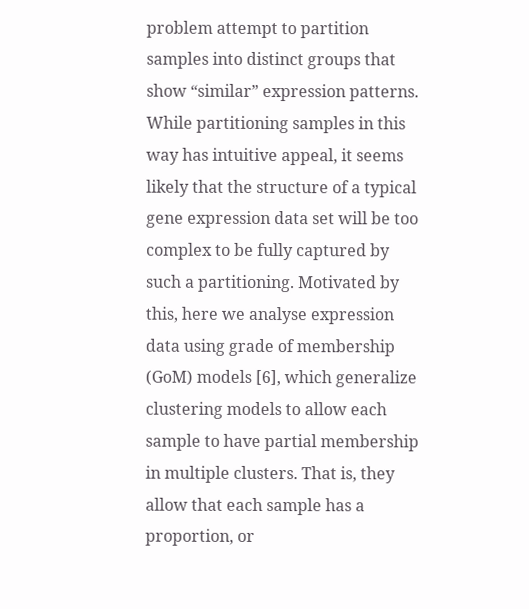problem attempt to partition samples into distinct groups that show “similar” expression patterns. While partitioning samples in this way has intuitive appeal, it seems likely that the structure of a typical gene expression data set will be too complex to be fully captured by such a partitioning. Motivated by this, here we analyse expression data using grade of membership (GoM) models [6], which generalize clustering models to allow each sample to have partial membership in multiple clusters. That is, they allow that each sample has a proportion, or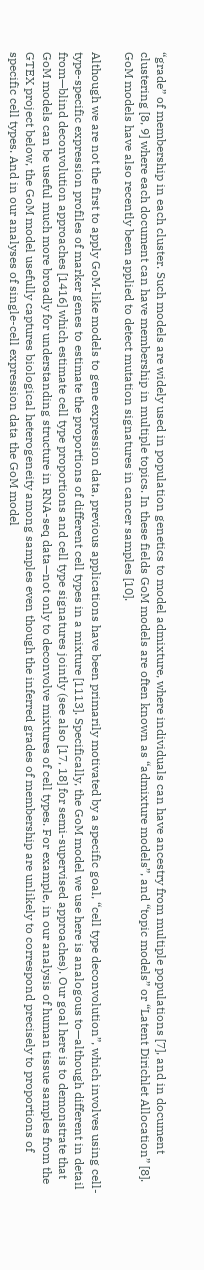“grade” of membership in each cluster. Such models are widely used in population genetics to model admixture, where individuals can have ancestry from multiple populations [7], and in document clustering [8, 9] where each document can have membership in multiple topics. In these fields GoM models are often known as “admixture models”, and “topic models” or “Latent Dirichlet Allocation” [8]. GoM models have also recently been applied to detect mutation signatures in cancer samples [10].

Although we are not the first to apply GoM-like models to gene expression data, previous applications have been primarily motivated by a specific goal, “cell type deconvolution”, which involves using cell-type-specific expression profiles of marker genes to estimate the proportions of different cell types in a mixture [1113]. Specifically, the GoM model we use here is analogous to—although different in detail from—blind deconvolution approaches [1416] which estimate cell type proportions and cell type signatures jointly (see also [17, 18] for semi-supervised approaches). Our goal here is to demonstrate that GoM models can be useful much more broadly for understanding structure in RNA-seq data—not only to deconvolve mixtures of cell types. For example, in our analysis of human tissue samples from the GTEX project below, the GoM model usefully captures biological heterogeneity among samples even though the inferred grades of membership are unlikely to correspond precisely to proportions of specific cell types. And in our analyses of single-cell expression data the GoM model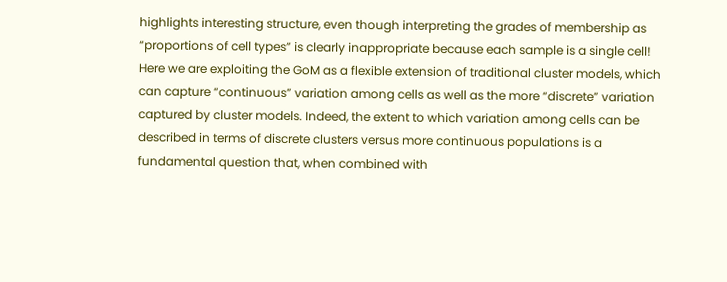highlights interesting structure, even though interpreting the grades of membership as “proportions of cell types” is clearly inappropriate because each sample is a single cell! Here we are exploiting the GoM as a flexible extension of traditional cluster models, which can capture “continuous” variation among cells as well as the more “discrete” variation captured by cluster models. Indeed, the extent to which variation among cells can be described in terms of discrete clusters versus more continuous populations is a fundamental question that, when combined with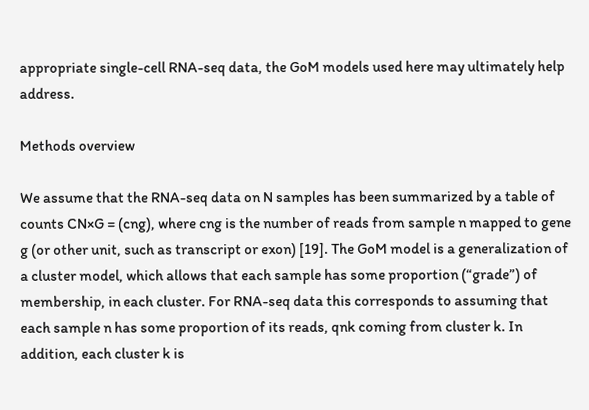appropriate single-cell RNA-seq data, the GoM models used here may ultimately help address.

Methods overview

We assume that the RNA-seq data on N samples has been summarized by a table of counts CN×G = (cng), where cng is the number of reads from sample n mapped to gene g (or other unit, such as transcript or exon) [19]. The GoM model is a generalization of a cluster model, which allows that each sample has some proportion (“grade”) of membership, in each cluster. For RNA-seq data this corresponds to assuming that each sample n has some proportion of its reads, qnk coming from cluster k. In addition, each cluster k is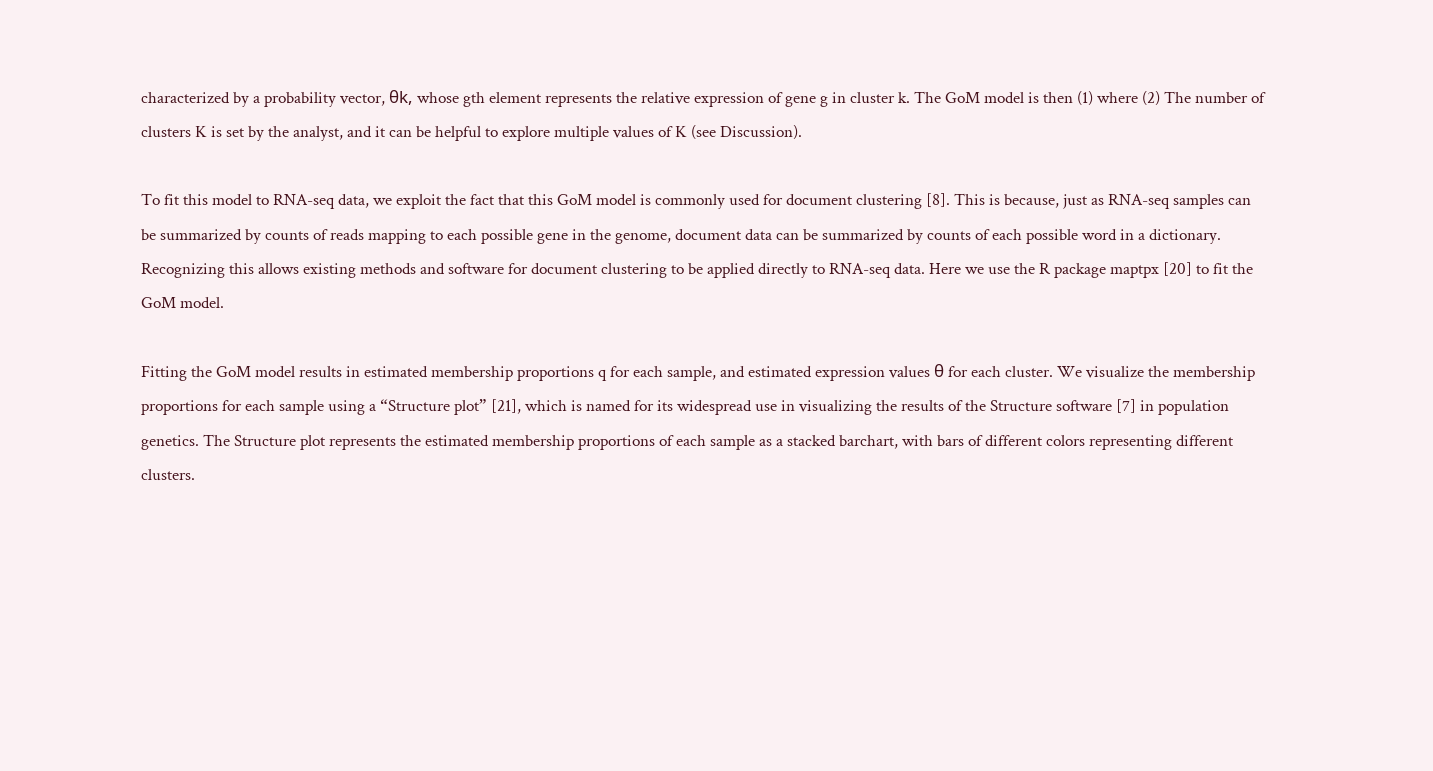characterized by a probability vector, θk, whose gth element represents the relative expression of gene g in cluster k. The GoM model is then (1) where (2) The number of clusters K is set by the analyst, and it can be helpful to explore multiple values of K (see Discussion).

To fit this model to RNA-seq data, we exploit the fact that this GoM model is commonly used for document clustering [8]. This is because, just as RNA-seq samples can be summarized by counts of reads mapping to each possible gene in the genome, document data can be summarized by counts of each possible word in a dictionary. Recognizing this allows existing methods and software for document clustering to be applied directly to RNA-seq data. Here we use the R package maptpx [20] to fit the GoM model.

Fitting the GoM model results in estimated membership proportions q for each sample, and estimated expression values θ for each cluster. We visualize the membership proportions for each sample using a “Structure plot” [21], which is named for its widespread use in visualizing the results of the Structure software [7] in population genetics. The Structure plot represents the estimated membership proportions of each sample as a stacked barchart, with bars of different colors representing different clusters.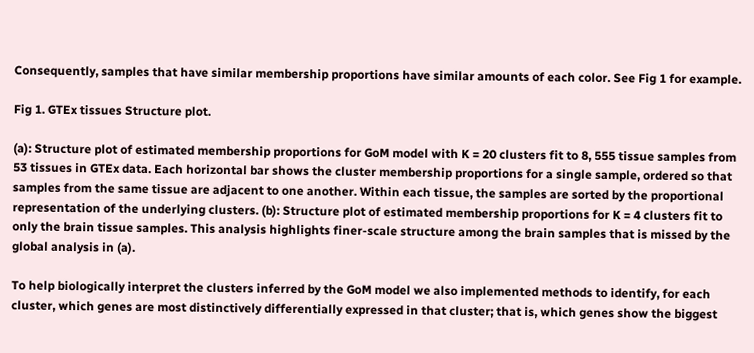Consequently, samples that have similar membership proportions have similar amounts of each color. See Fig 1 for example.

Fig 1. GTEx tissues Structure plot.

(a): Structure plot of estimated membership proportions for GoM model with K = 20 clusters fit to 8, 555 tissue samples from 53 tissues in GTEx data. Each horizontal bar shows the cluster membership proportions for a single sample, ordered so that samples from the same tissue are adjacent to one another. Within each tissue, the samples are sorted by the proportional representation of the underlying clusters. (b): Structure plot of estimated membership proportions for K = 4 clusters fit to only the brain tissue samples. This analysis highlights finer-scale structure among the brain samples that is missed by the global analysis in (a).

To help biologically interpret the clusters inferred by the GoM model we also implemented methods to identify, for each cluster, which genes are most distinctively differentially expressed in that cluster; that is, which genes show the biggest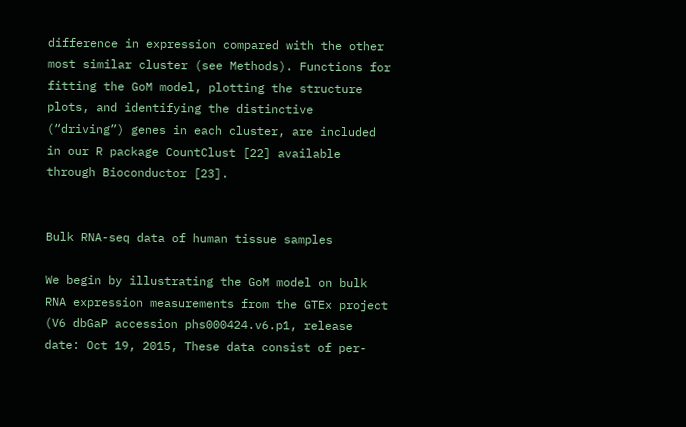difference in expression compared with the other most similar cluster (see Methods). Functions for fitting the GoM model, plotting the structure plots, and identifying the distinctive (“driving”) genes in each cluster, are included in our R package CountClust [22] available through Bioconductor [23].


Bulk RNA-seq data of human tissue samples

We begin by illustrating the GoM model on bulk RNA expression measurements from the GTEx project (V6 dbGaP accession phs000424.v6.p1, release date: Oct 19, 2015, These data consist of per-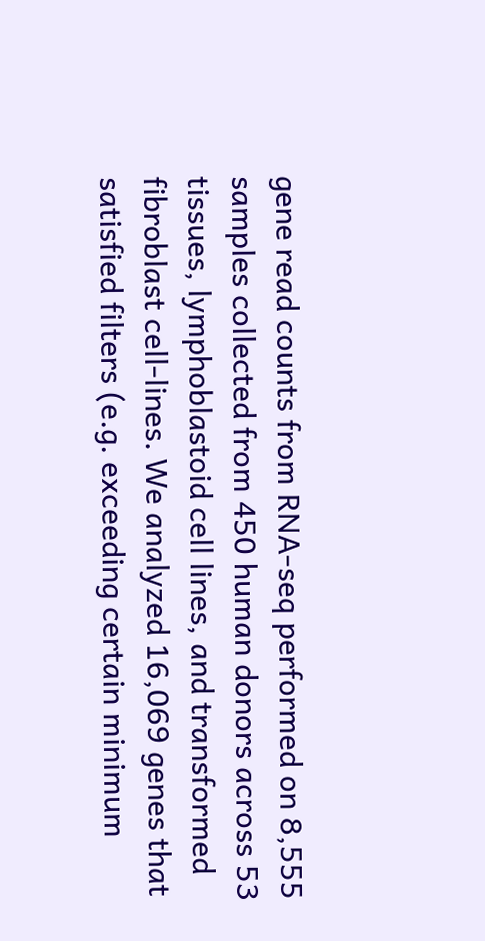gene read counts from RNA-seq performed on 8,555 samples collected from 450 human donors across 53 tissues, lymphoblastoid cell lines, and transformed fibroblast cell-lines. We analyzed 16,069 genes that satisfied filters (e.g. exceeding certain minimum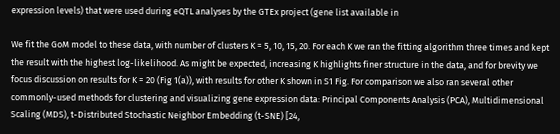expression levels) that were used during eQTL analyses by the GTEx project (gene list available in

We fit the GoM model to these data, with number of clusters K = 5, 10, 15, 20. For each K we ran the fitting algorithm three times and kept the result with the highest log-likelihood. As might be expected, increasing K highlights finer structure in the data, and for brevity we focus discussion on results for K = 20 (Fig 1(a)), with results for other K shown in S1 Fig. For comparison we also ran several other commonly-used methods for clustering and visualizing gene expression data: Principal Components Analysis (PCA), Multidimensional Scaling (MDS), t-Distributed Stochastic Neighbor Embedding (t-SNE) [24,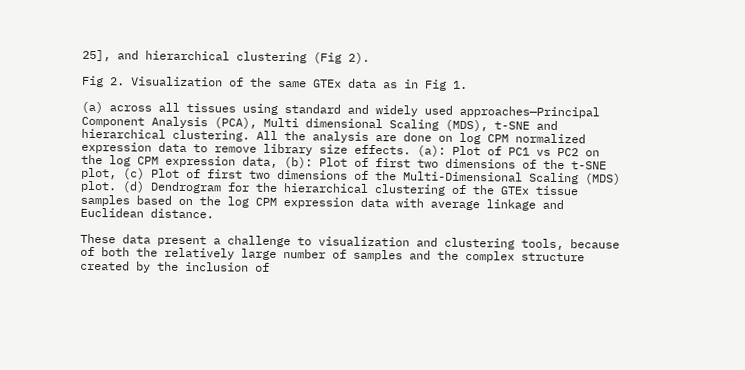25], and hierarchical clustering (Fig 2).

Fig 2. Visualization of the same GTEx data as in Fig 1.

(a) across all tissues using standard and widely used approaches—Principal Component Analysis (PCA), Multi dimensional Scaling (MDS), t-SNE and hierarchical clustering. All the analysis are done on log CPM normalized expression data to remove library size effects. (a): Plot of PC1 vs PC2 on the log CPM expression data, (b): Plot of first two dimensions of the t-SNE plot, (c) Plot of first two dimensions of the Multi-Dimensional Scaling (MDS) plot. (d) Dendrogram for the hierarchical clustering of the GTEx tissue samples based on the log CPM expression data with average linkage and Euclidean distance.

These data present a challenge to visualization and clustering tools, because of both the relatively large number of samples and the complex structure created by the inclusion of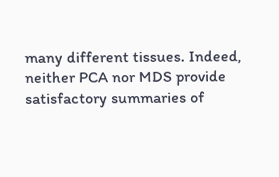many different tissues. Indeed, neither PCA nor MDS provide satisfactory summaries of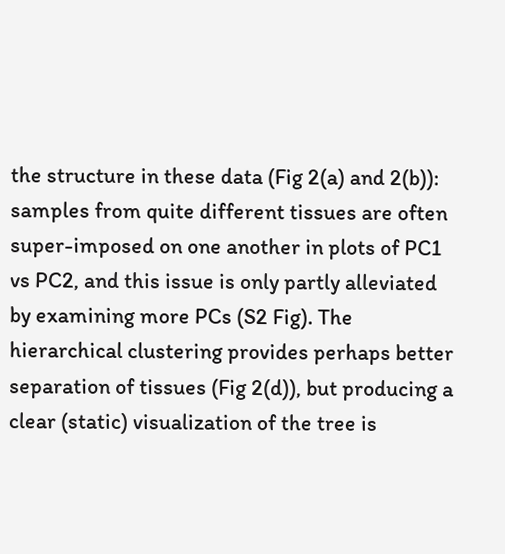the structure in these data (Fig 2(a) and 2(b)): samples from quite different tissues are often super-imposed on one another in plots of PC1 vs PC2, and this issue is only partly alleviated by examining more PCs (S2 Fig). The hierarchical clustering provides perhaps better separation of tissues (Fig 2(d)), but producing a clear (static) visualization of the tree is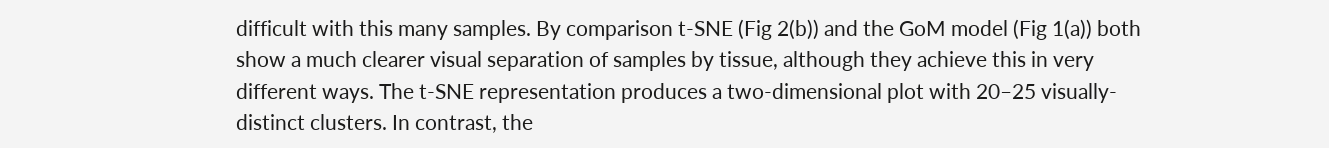difficult with this many samples. By comparison t-SNE (Fig 2(b)) and the GoM model (Fig 1(a)) both show a much clearer visual separation of samples by tissue, although they achieve this in very different ways. The t-SNE representation produces a two-dimensional plot with 20–25 visually-distinct clusters. In contrast, the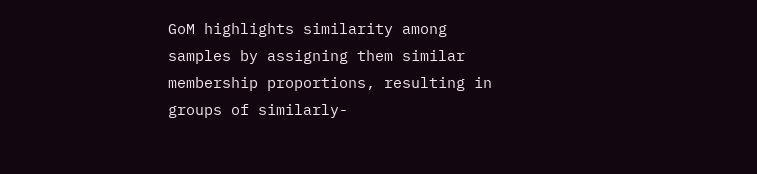GoM highlights similarity among samples by assigning them similar membership proportions, resulting in groups of similarly-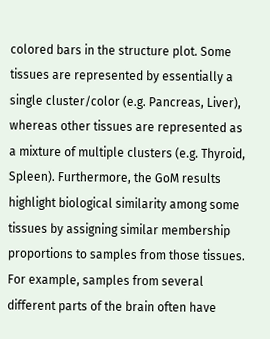colored bars in the structure plot. Some tissues are represented by essentially a single cluster/color (e.g. Pancreas, Liver), whereas other tissues are represented as a mixture of multiple clusters (e.g. Thyroid, Spleen). Furthermore, the GoM results highlight biological similarity among some tissues by assigning similar membership proportions to samples from those tissues. For example, samples from several different parts of the brain often have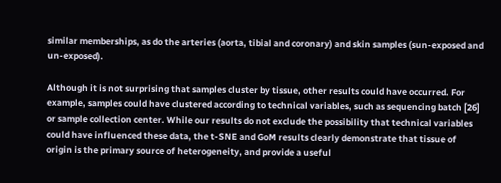similar memberships, as do the arteries (aorta, tibial and coronary) and skin samples (sun-exposed and un-exposed).

Although it is not surprising that samples cluster by tissue, other results could have occurred. For example, samples could have clustered according to technical variables, such as sequencing batch [26] or sample collection center. While our results do not exclude the possibility that technical variables could have influenced these data, the t-SNE and GoM results clearly demonstrate that tissue of origin is the primary source of heterogeneity, and provide a useful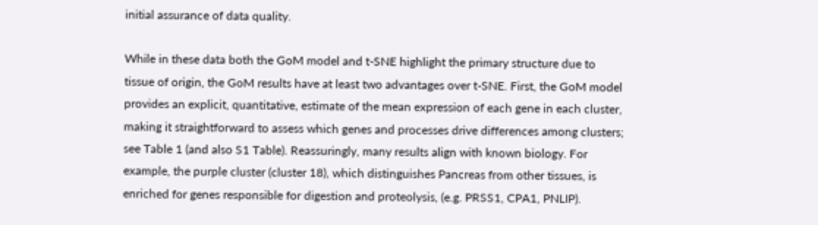initial assurance of data quality.

While in these data both the GoM model and t-SNE highlight the primary structure due to tissue of origin, the GoM results have at least two advantages over t-SNE. First, the GoM model provides an explicit, quantitative, estimate of the mean expression of each gene in each cluster, making it straightforward to assess which genes and processes drive differences among clusters; see Table 1 (and also S1 Table). Reassuringly, many results align with known biology. For example, the purple cluster (cluster 18), which distinguishes Pancreas from other tissues, is enriched for genes responsible for digestion and proteolysis, (e.g. PRSS1, CPA1, PNLIP).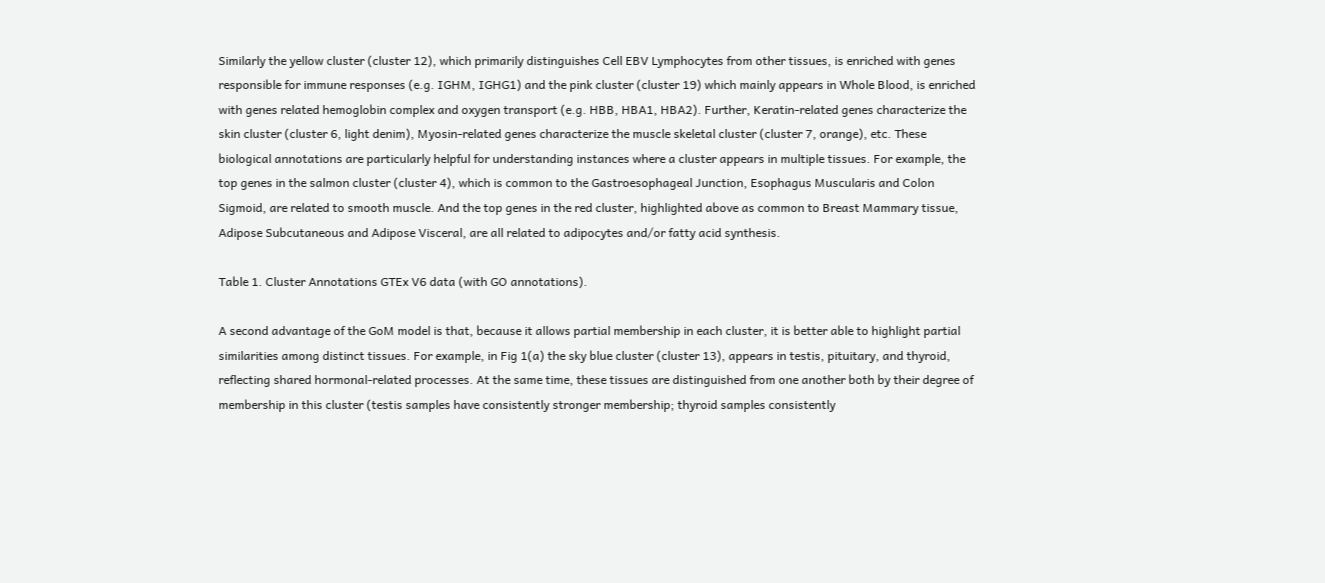Similarly the yellow cluster (cluster 12), which primarily distinguishes Cell EBV Lymphocytes from other tissues, is enriched with genes responsible for immune responses (e.g. IGHM, IGHG1) and the pink cluster (cluster 19) which mainly appears in Whole Blood, is enriched with genes related hemoglobin complex and oxygen transport (e.g. HBB, HBA1, HBA2). Further, Keratin-related genes characterize the skin cluster (cluster 6, light denim), Myosin-related genes characterize the muscle skeletal cluster (cluster 7, orange), etc. These biological annotations are particularly helpful for understanding instances where a cluster appears in multiple tissues. For example, the top genes in the salmon cluster (cluster 4), which is common to the Gastroesophageal Junction, Esophagus Muscularis and Colon Sigmoid, are related to smooth muscle. And the top genes in the red cluster, highlighted above as common to Breast Mammary tissue, Adipose Subcutaneous and Adipose Visceral, are all related to adipocytes and/or fatty acid synthesis.

Table 1. Cluster Annotations GTEx V6 data (with GO annotations).

A second advantage of the GoM model is that, because it allows partial membership in each cluster, it is better able to highlight partial similarities among distinct tissues. For example, in Fig 1(a) the sky blue cluster (cluster 13), appears in testis, pituitary, and thyroid, reflecting shared hormonal-related processes. At the same time, these tissues are distinguished from one another both by their degree of membership in this cluster (testis samples have consistently stronger membership; thyroid samples consistently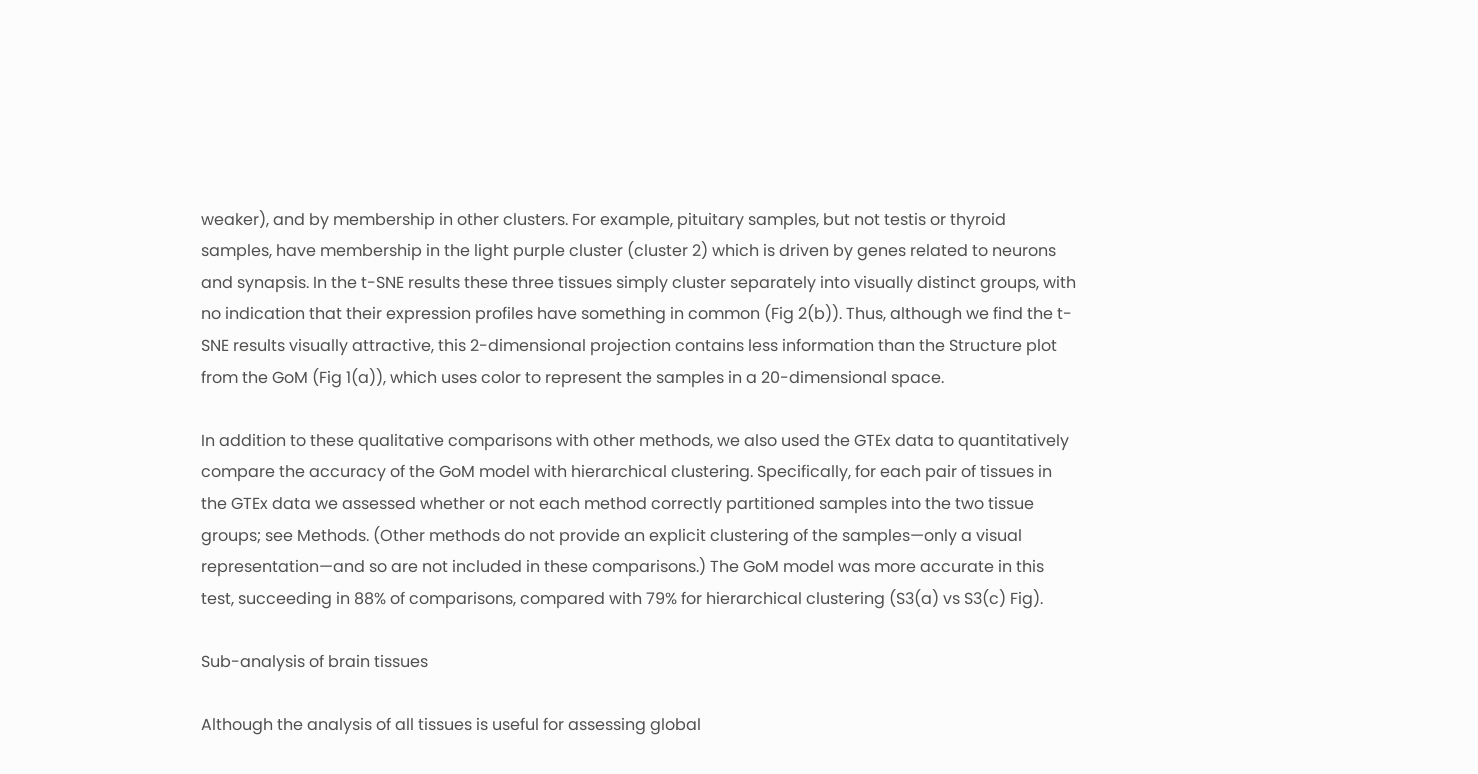weaker), and by membership in other clusters. For example, pituitary samples, but not testis or thyroid samples, have membership in the light purple cluster (cluster 2) which is driven by genes related to neurons and synapsis. In the t-SNE results these three tissues simply cluster separately into visually distinct groups, with no indication that their expression profiles have something in common (Fig 2(b)). Thus, although we find the t-SNE results visually attractive, this 2-dimensional projection contains less information than the Structure plot from the GoM (Fig 1(a)), which uses color to represent the samples in a 20-dimensional space.

In addition to these qualitative comparisons with other methods, we also used the GTEx data to quantitatively compare the accuracy of the GoM model with hierarchical clustering. Specifically, for each pair of tissues in the GTEx data we assessed whether or not each method correctly partitioned samples into the two tissue groups; see Methods. (Other methods do not provide an explicit clustering of the samples—only a visual representation—and so are not included in these comparisons.) The GoM model was more accurate in this test, succeeding in 88% of comparisons, compared with 79% for hierarchical clustering (S3(a) vs S3(c) Fig).

Sub-analysis of brain tissues

Although the analysis of all tissues is useful for assessing global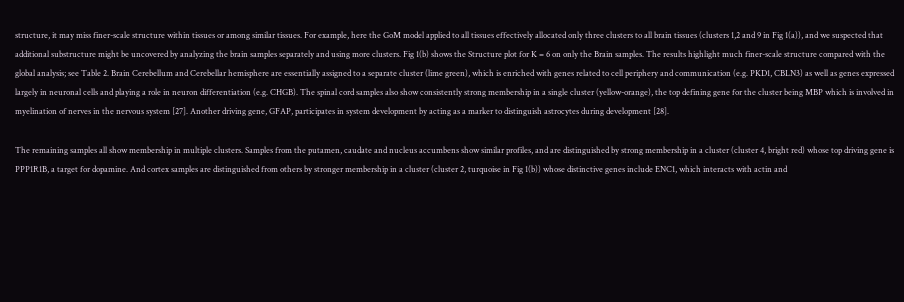structure, it may miss finer-scale structure within tissues or among similar tissues. For example, here the GoM model applied to all tissues effectively allocated only three clusters to all brain tissues (clusters 1,2 and 9 in Fig 1(a)), and we suspected that additional substructure might be uncovered by analyzing the brain samples separately and using more clusters. Fig 1(b) shows the Structure plot for K = 6 on only the Brain samples. The results highlight much finer-scale structure compared with the global analysis; see Table 2. Brain Cerebellum and Cerebellar hemisphere are essentially assigned to a separate cluster (lime green), which is enriched with genes related to cell periphery and communication (e.g. PKD1, CBLN3) as well as genes expressed largely in neuronal cells and playing a role in neuron differentiation (e.g. CHGB). The spinal cord samples also show consistently strong membership in a single cluster (yellow-orange), the top defining gene for the cluster being MBP which is involved in myelination of nerves in the nervous system [27]. Another driving gene, GFAP, participates in system development by acting as a marker to distinguish astrocytes during development [28].

The remaining samples all show membership in multiple clusters. Samples from the putamen, caudate and nucleus accumbens show similar profiles, and are distinguished by strong membership in a cluster (cluster 4, bright red) whose top driving gene is PPP1R1B, a target for dopamine. And cortex samples are distinguished from others by stronger membership in a cluster (cluster 2, turquoise in Fig 1(b)) whose distinctive genes include ENC1, which interacts with actin and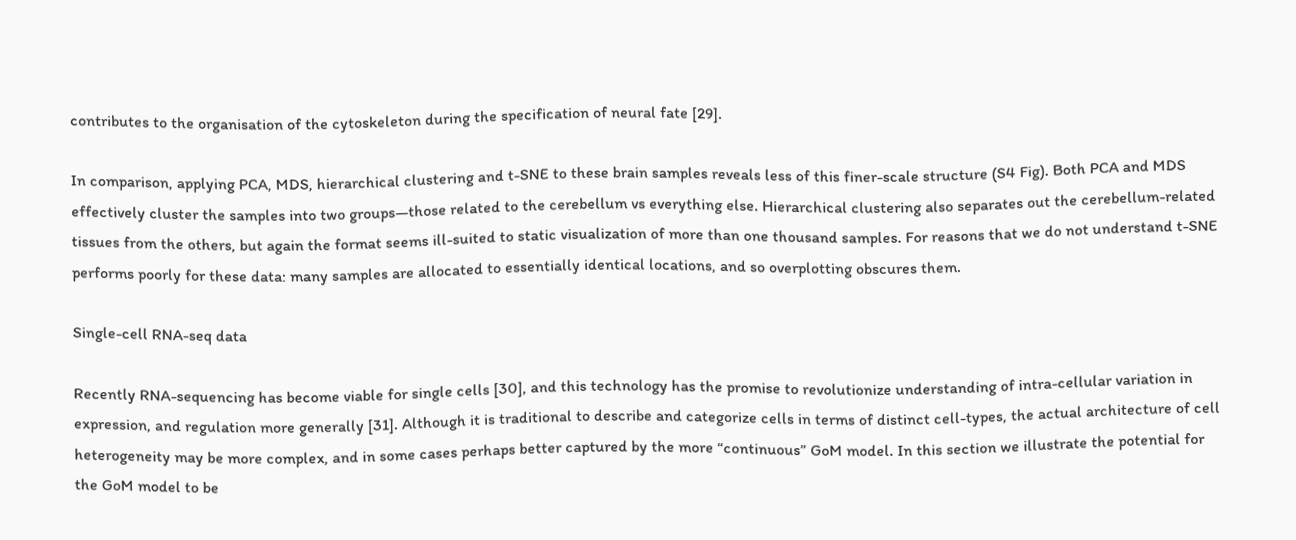contributes to the organisation of the cytoskeleton during the specification of neural fate [29].

In comparison, applying PCA, MDS, hierarchical clustering and t-SNE to these brain samples reveals less of this finer-scale structure (S4 Fig). Both PCA and MDS effectively cluster the samples into two groups—those related to the cerebellum vs everything else. Hierarchical clustering also separates out the cerebellum-related tissues from the others, but again the format seems ill-suited to static visualization of more than one thousand samples. For reasons that we do not understand t-SNE performs poorly for these data: many samples are allocated to essentially identical locations, and so overplotting obscures them.

Single-cell RNA-seq data

Recently RNA-sequencing has become viable for single cells [30], and this technology has the promise to revolutionize understanding of intra-cellular variation in expression, and regulation more generally [31]. Although it is traditional to describe and categorize cells in terms of distinct cell-types, the actual architecture of cell heterogeneity may be more complex, and in some cases perhaps better captured by the more “continuous” GoM model. In this section we illustrate the potential for the GoM model to be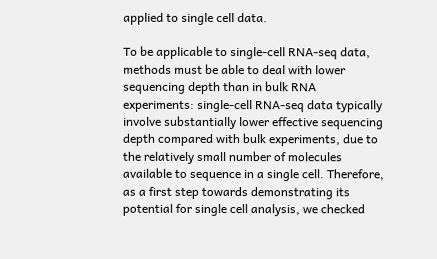applied to single cell data.

To be applicable to single-cell RNA-seq data, methods must be able to deal with lower sequencing depth than in bulk RNA experiments: single-cell RNA-seq data typically involve substantially lower effective sequencing depth compared with bulk experiments, due to the relatively small number of molecules available to sequence in a single cell. Therefore, as a first step towards demonstrating its potential for single cell analysis, we checked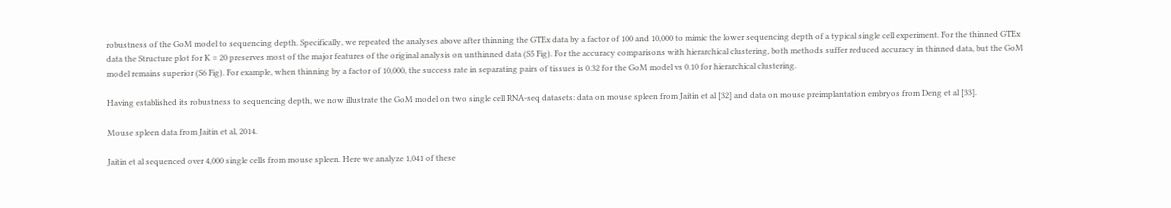robustness of the GoM model to sequencing depth. Specifically, we repeated the analyses above after thinning the GTEx data by a factor of 100 and 10,000 to mimic the lower sequencing depth of a typical single cell experiment. For the thinned GTEx data the Structure plot for K = 20 preserves most of the major features of the original analysis on unthinned data (S5 Fig). For the accuracy comparisons with hierarchical clustering, both methods suffer reduced accuracy in thinned data, but the GoM model remains superior (S6 Fig). For example, when thinning by a factor of 10,000, the success rate in separating pairs of tissues is 0.32 for the GoM model vs 0.10 for hierarchical clustering.

Having established its robustness to sequencing depth, we now illustrate the GoM model on two single cell RNA-seq datasets: data on mouse spleen from Jaitin et al [32] and data on mouse preimplantation embryos from Deng et al [33].

Mouse spleen data from Jaitin et al, 2014.

Jaitin et al sequenced over 4,000 single cells from mouse spleen. Here we analyze 1,041 of these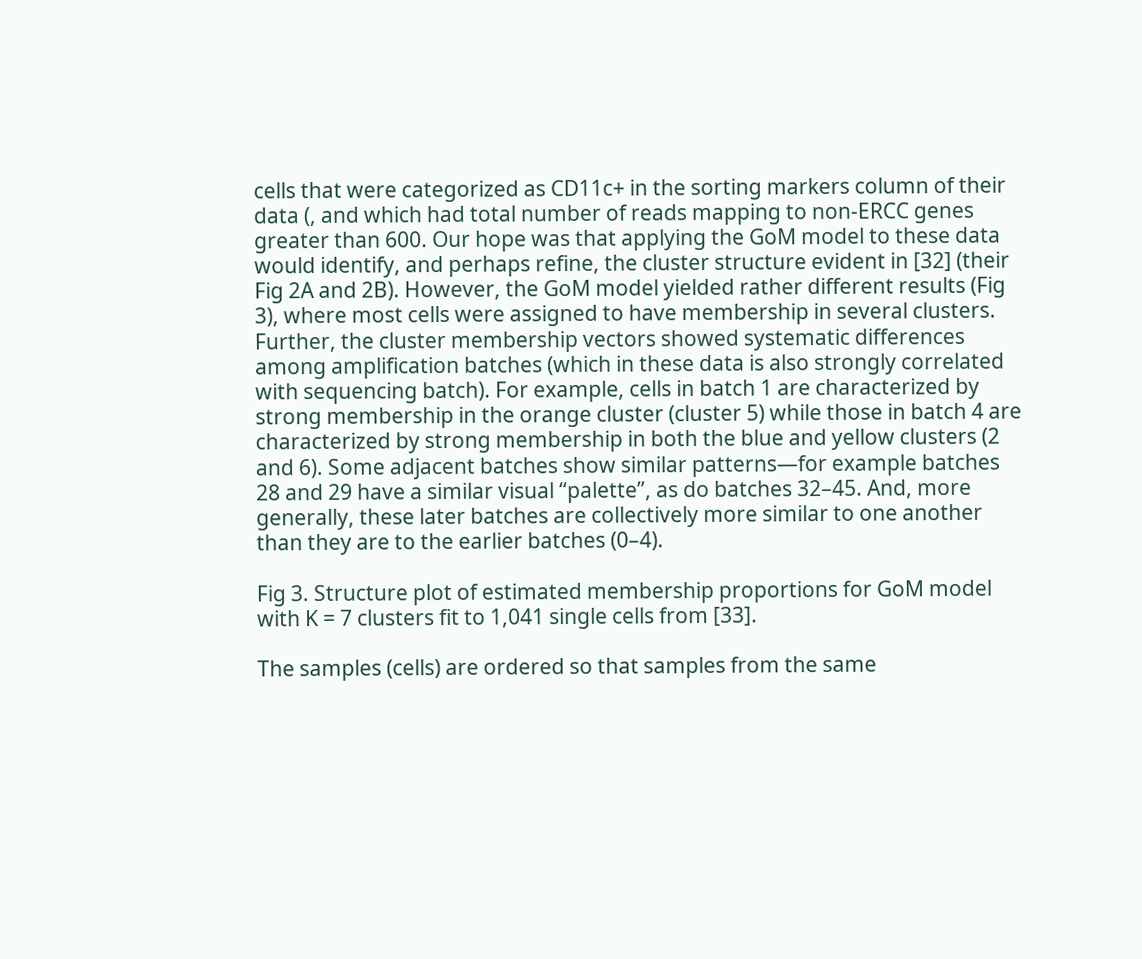cells that were categorized as CD11c+ in the sorting markers column of their data (, and which had total number of reads mapping to non-ERCC genes greater than 600. Our hope was that applying the GoM model to these data would identify, and perhaps refine, the cluster structure evident in [32] (their Fig 2A and 2B). However, the GoM model yielded rather different results (Fig 3), where most cells were assigned to have membership in several clusters. Further, the cluster membership vectors showed systematic differences among amplification batches (which in these data is also strongly correlated with sequencing batch). For example, cells in batch 1 are characterized by strong membership in the orange cluster (cluster 5) while those in batch 4 are characterized by strong membership in both the blue and yellow clusters (2 and 6). Some adjacent batches show similar patterns—for example batches 28 and 29 have a similar visual “palette”, as do batches 32–45. And, more generally, these later batches are collectively more similar to one another than they are to the earlier batches (0–4).

Fig 3. Structure plot of estimated membership proportions for GoM model with K = 7 clusters fit to 1,041 single cells from [33].

The samples (cells) are ordered so that samples from the same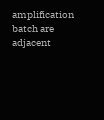amplification batch are adjacent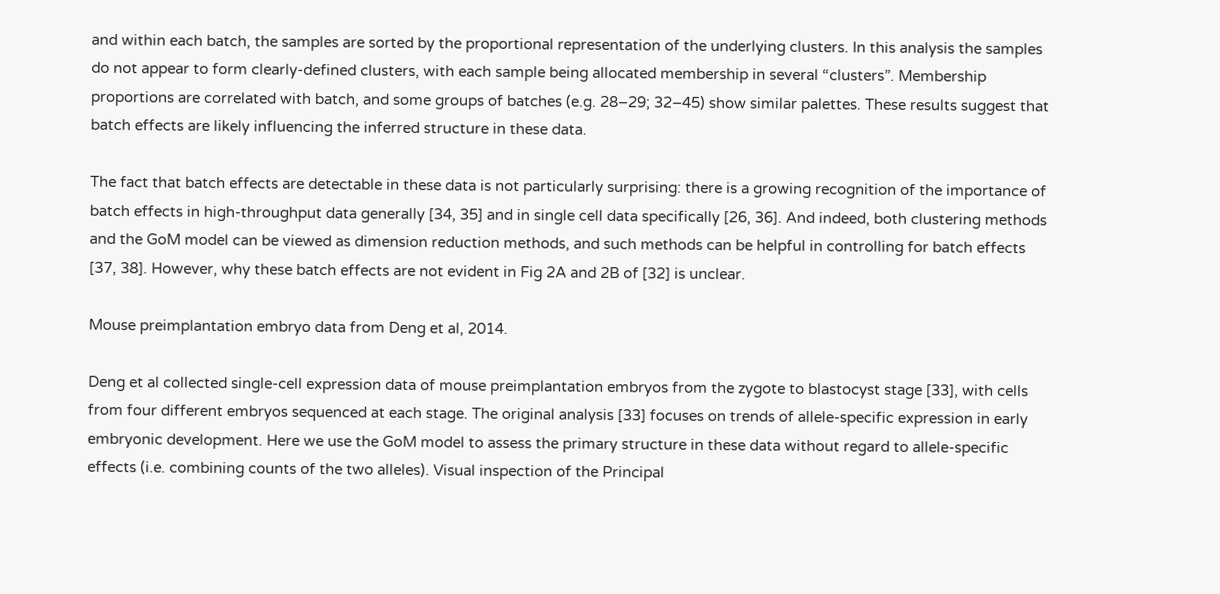and within each batch, the samples are sorted by the proportional representation of the underlying clusters. In this analysis the samples do not appear to form clearly-defined clusters, with each sample being allocated membership in several “clusters”. Membership proportions are correlated with batch, and some groups of batches (e.g. 28–29; 32–45) show similar palettes. These results suggest that batch effects are likely influencing the inferred structure in these data.

The fact that batch effects are detectable in these data is not particularly surprising: there is a growing recognition of the importance of batch effects in high-throughput data generally [34, 35] and in single cell data specifically [26, 36]. And indeed, both clustering methods and the GoM model can be viewed as dimension reduction methods, and such methods can be helpful in controlling for batch effects [37, 38]. However, why these batch effects are not evident in Fig 2A and 2B of [32] is unclear.

Mouse preimplantation embryo data from Deng et al, 2014.

Deng et al collected single-cell expression data of mouse preimplantation embryos from the zygote to blastocyst stage [33], with cells from four different embryos sequenced at each stage. The original analysis [33] focuses on trends of allele-specific expression in early embryonic development. Here we use the GoM model to assess the primary structure in these data without regard to allele-specific effects (i.e. combining counts of the two alleles). Visual inspection of the Principal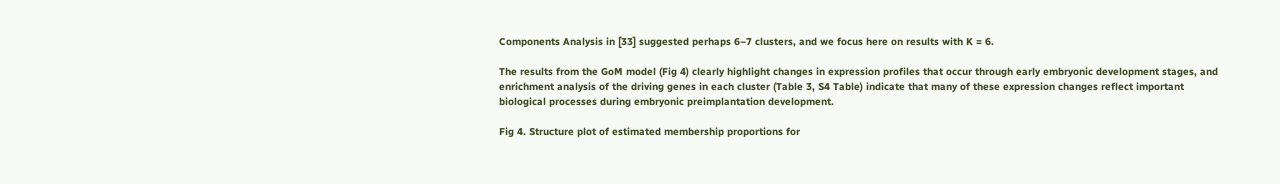Components Analysis in [33] suggested perhaps 6–7 clusters, and we focus here on results with K = 6.

The results from the GoM model (Fig 4) clearly highlight changes in expression profiles that occur through early embryonic development stages, and enrichment analysis of the driving genes in each cluster (Table 3, S4 Table) indicate that many of these expression changes reflect important biological processes during embryonic preimplantation development.

Fig 4. Structure plot of estimated membership proportions for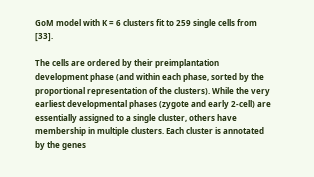GoM model with K = 6 clusters fit to 259 single cells from [33].

The cells are ordered by their preimplantation development phase (and within each phase, sorted by the proportional representation of the clusters). While the very earliest developmental phases (zygote and early 2-cell) are essentially assigned to a single cluster, others have membership in multiple clusters. Each cluster is annotated by the genes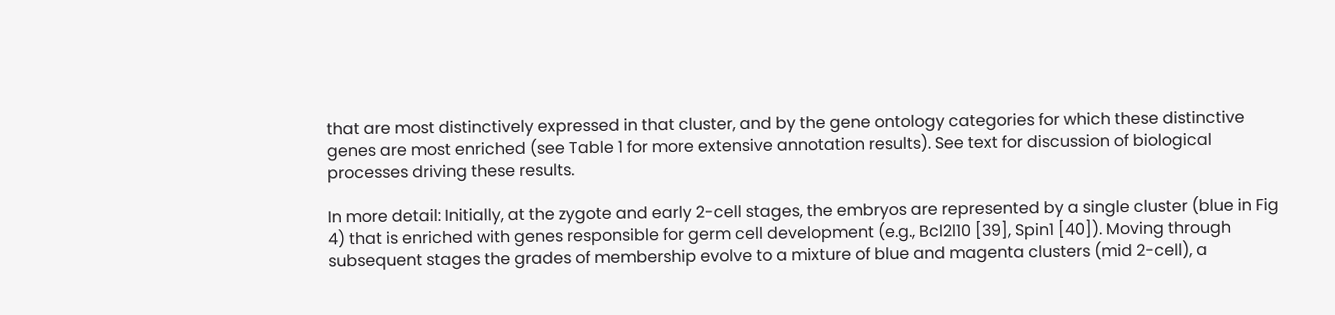that are most distinctively expressed in that cluster, and by the gene ontology categories for which these distinctive genes are most enriched (see Table 1 for more extensive annotation results). See text for discussion of biological processes driving these results.

In more detail: Initially, at the zygote and early 2-cell stages, the embryos are represented by a single cluster (blue in Fig 4) that is enriched with genes responsible for germ cell development (e.g., Bcl2l10 [39], Spin1 [40]). Moving through subsequent stages the grades of membership evolve to a mixture of blue and magenta clusters (mid 2-cell), a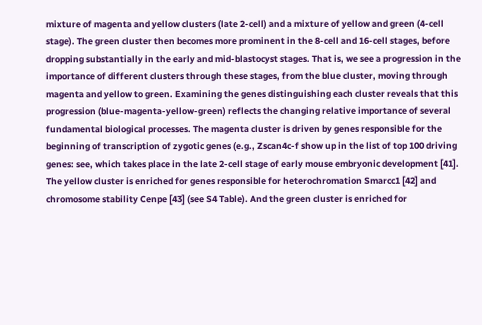mixture of magenta and yellow clusters (late 2-cell) and a mixture of yellow and green (4-cell stage). The green cluster then becomes more prominent in the 8-cell and 16-cell stages, before dropping substantially in the early and mid-blastocyst stages. That is, we see a progression in the importance of different clusters through these stages, from the blue cluster, moving through magenta and yellow to green. Examining the genes distinguishing each cluster reveals that this progression (blue-magenta-yellow-green) reflects the changing relative importance of several fundamental biological processes. The magenta cluster is driven by genes responsible for the beginning of transcription of zygotic genes (e.g., Zscan4c-f show up in the list of top 100 driving genes: see, which takes place in the late 2-cell stage of early mouse embryonic development [41]. The yellow cluster is enriched for genes responsible for heterochromation Smarcc1 [42] and chromosome stability Cenpe [43] (see S4 Table). And the green cluster is enriched for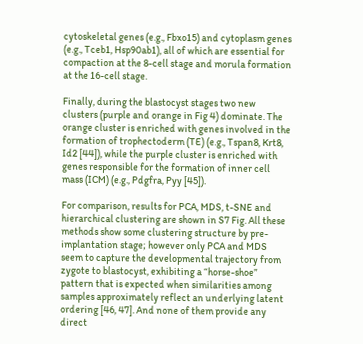cytoskeletal genes (e.g., Fbxo15) and cytoplasm genes (e.g., Tceb1, Hsp90ab1), all of which are essential for compaction at the 8-cell stage and morula formation at the 16-cell stage.

Finally, during the blastocyst stages two new clusters (purple and orange in Fig 4) dominate. The orange cluster is enriched with genes involved in the formation of trophectoderm (TE) (e.g., Tspan8, Krt8, Id2 [44]), while the purple cluster is enriched with genes responsible for the formation of inner cell mass (ICM) (e.g., Pdgfra, Pyy [45]).

For comparison, results for PCA, MDS, t-SNE and hierarchical clustering are shown in S7 Fig. All these methods show some clustering structure by pre-implantation stage; however only PCA and MDS seem to capture the developmental trajectory from zygote to blastocyst, exhibiting a “horse-shoe” pattern that is expected when similarities among samples approximately reflect an underlying latent ordering [46, 47]. And none of them provide any direct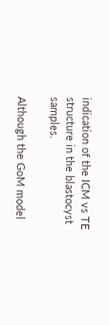indication of the ICM vs TE structure in the blastocyst samples.

Although the GoM model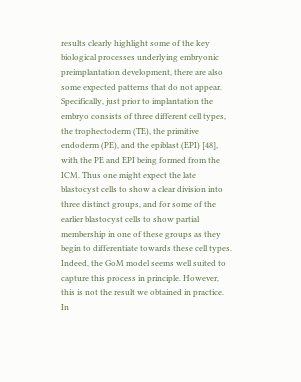results clearly highlight some of the key biological processes underlying embryonic preimplantation development, there are also some expected patterns that do not appear. Specifically, just prior to implantation the embryo consists of three different cell types, the trophectoderm (TE), the primitive endoderm (PE), and the epiblast (EPI) [48], with the PE and EPI being formed from the ICM. Thus one might expect the late blastocyst cells to show a clear division into three distinct groups, and for some of the earlier blastocyst cells to show partial membership in one of these groups as they begin to differentiate towards these cell types. Indeed, the GoM model seems well suited to capture this process in principle. However, this is not the result we obtained in practice. In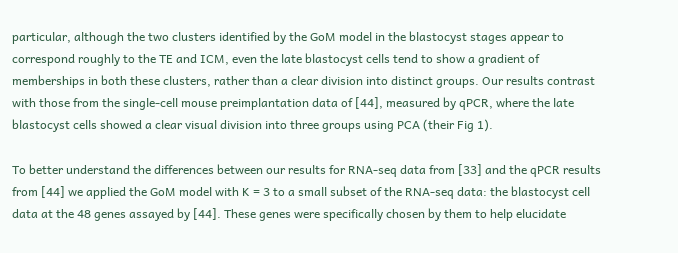particular, although the two clusters identified by the GoM model in the blastocyst stages appear to correspond roughly to the TE and ICM, even the late blastocyst cells tend to show a gradient of memberships in both these clusters, rather than a clear division into distinct groups. Our results contrast with those from the single-cell mouse preimplantation data of [44], measured by qPCR, where the late blastocyst cells showed a clear visual division into three groups using PCA (their Fig 1).

To better understand the differences between our results for RNA-seq data from [33] and the qPCR results from [44] we applied the GoM model with K = 3 to a small subset of the RNA-seq data: the blastocyst cell data at the 48 genes assayed by [44]. These genes were specifically chosen by them to help elucidate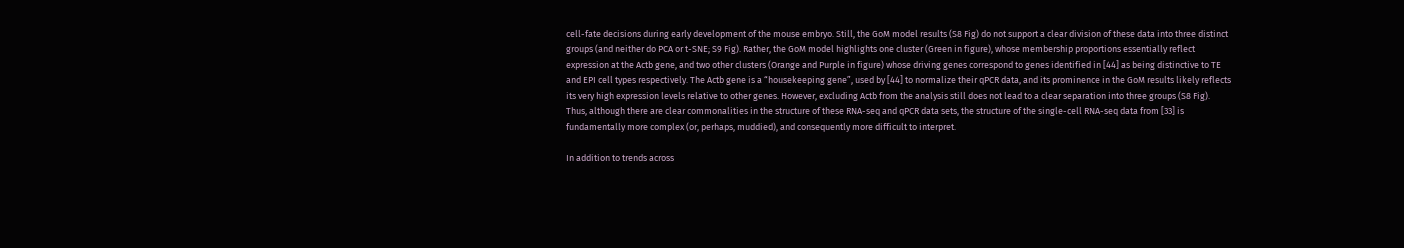cell-fate decisions during early development of the mouse embryo. Still, the GoM model results (S8 Fig) do not support a clear division of these data into three distinct groups (and neither do PCA or t-SNE; S9 Fig). Rather, the GoM model highlights one cluster (Green in figure), whose membership proportions essentially reflect expression at the Actb gene, and two other clusters (Orange and Purple in figure) whose driving genes correspond to genes identified in [44] as being distinctive to TE and EPI cell types respectively. The Actb gene is a “housekeeping gene”, used by [44] to normalize their qPCR data, and its prominence in the GoM results likely reflects its very high expression levels relative to other genes. However, excluding Actb from the analysis still does not lead to a clear separation into three groups (S8 Fig). Thus, although there are clear commonalities in the structure of these RNA-seq and qPCR data sets, the structure of the single-cell RNA-seq data from [33] is fundamentally more complex (or, perhaps, muddied), and consequently more difficult to interpret.

In addition to trends across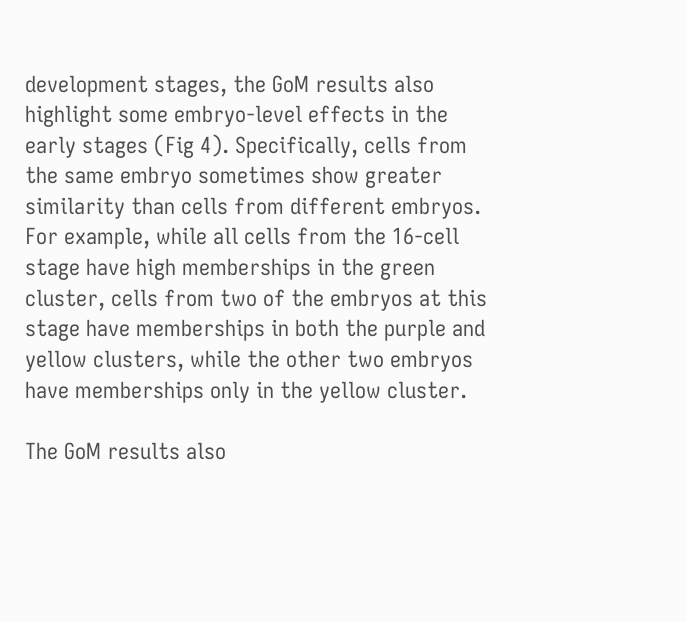development stages, the GoM results also highlight some embryo-level effects in the early stages (Fig 4). Specifically, cells from the same embryo sometimes show greater similarity than cells from different embryos. For example, while all cells from the 16-cell stage have high memberships in the green cluster, cells from two of the embryos at this stage have memberships in both the purple and yellow clusters, while the other two embryos have memberships only in the yellow cluster.

The GoM results also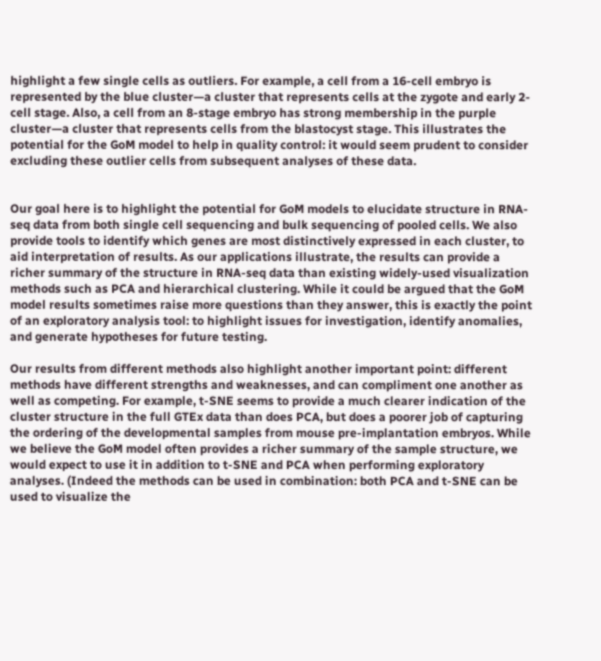highlight a few single cells as outliers. For example, a cell from a 16-cell embryo is represented by the blue cluster—a cluster that represents cells at the zygote and early 2-cell stage. Also, a cell from an 8-stage embryo has strong membership in the purple cluster—a cluster that represents cells from the blastocyst stage. This illustrates the potential for the GoM model to help in quality control: it would seem prudent to consider excluding these outlier cells from subsequent analyses of these data.


Our goal here is to highlight the potential for GoM models to elucidate structure in RNA-seq data from both single cell sequencing and bulk sequencing of pooled cells. We also provide tools to identify which genes are most distinctively expressed in each cluster, to aid interpretation of results. As our applications illustrate, the results can provide a richer summary of the structure in RNA-seq data than existing widely-used visualization methods such as PCA and hierarchical clustering. While it could be argued that the GoM model results sometimes raise more questions than they answer, this is exactly the point of an exploratory analysis tool: to highlight issues for investigation, identify anomalies, and generate hypotheses for future testing.

Our results from different methods also highlight another important point: different methods have different strengths and weaknesses, and can compliment one another as well as competing. For example, t-SNE seems to provide a much clearer indication of the cluster structure in the full GTEx data than does PCA, but does a poorer job of capturing the ordering of the developmental samples from mouse pre-implantation embryos. While we believe the GoM model often provides a richer summary of the sample structure, we would expect to use it in addition to t-SNE and PCA when performing exploratory analyses. (Indeed the methods can be used in combination: both PCA and t-SNE can be used to visualize the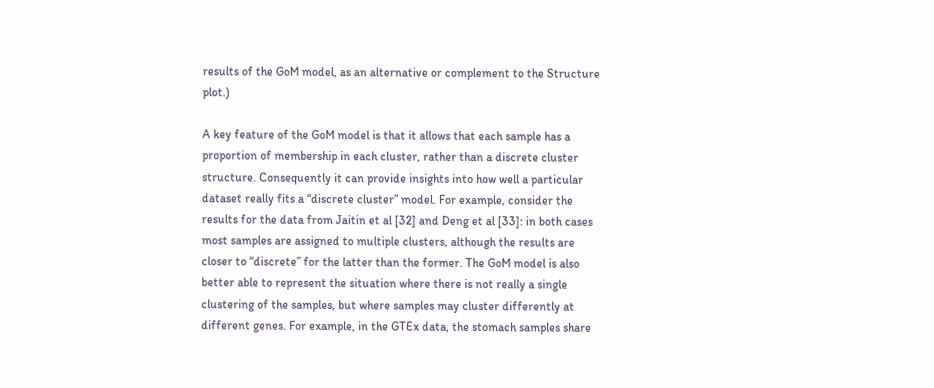results of the GoM model, as an alternative or complement to the Structure plot.)

A key feature of the GoM model is that it allows that each sample has a proportion of membership in each cluster, rather than a discrete cluster structure. Consequently it can provide insights into how well a particular dataset really fits a “discrete cluster” model. For example, consider the results for the data from Jaitin et al [32] and Deng et al [33]: in both cases most samples are assigned to multiple clusters, although the results are closer to “discrete” for the latter than the former. The GoM model is also better able to represent the situation where there is not really a single clustering of the samples, but where samples may cluster differently at different genes. For example, in the GTEx data, the stomach samples share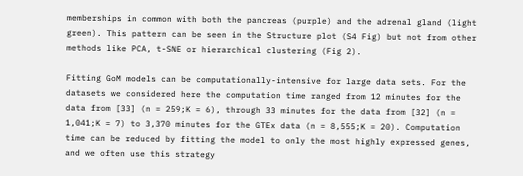memberships in common with both the pancreas (purple) and the adrenal gland (light green). This pattern can be seen in the Structure plot (S4 Fig) but not from other methods like PCA, t-SNE or hierarchical clustering (Fig 2).

Fitting GoM models can be computationally-intensive for large data sets. For the datasets we considered here the computation time ranged from 12 minutes for the data from [33] (n = 259;K = 6), through 33 minutes for the data from [32] (n = 1,041;K = 7) to 3,370 minutes for the GTEx data (n = 8,555;K = 20). Computation time can be reduced by fitting the model to only the most highly expressed genes, and we often use this strategy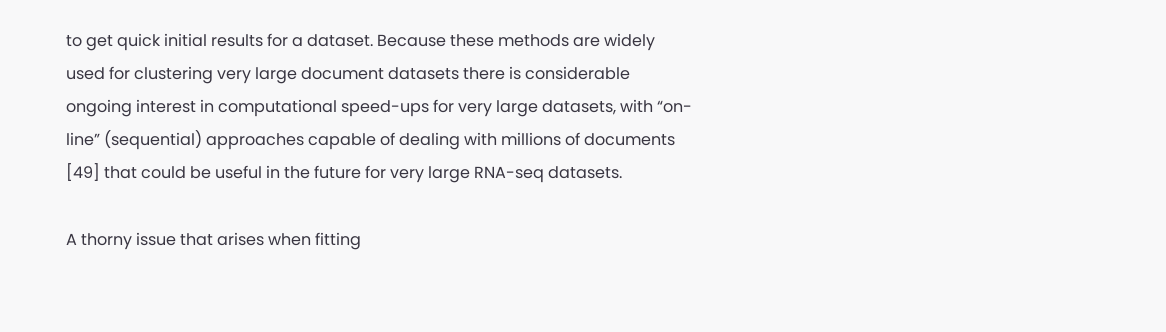to get quick initial results for a dataset. Because these methods are widely used for clustering very large document datasets there is considerable ongoing interest in computational speed-ups for very large datasets, with “on-line” (sequential) approaches capable of dealing with millions of documents [49] that could be useful in the future for very large RNA-seq datasets.

A thorny issue that arises when fitting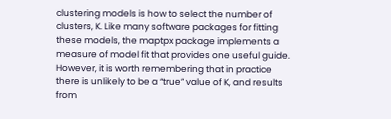clustering models is how to select the number of clusters, K. Like many software packages for fitting these models, the maptpx package implements a measure of model fit that provides one useful guide. However, it is worth remembering that in practice there is unlikely to be a “true” value of K, and results from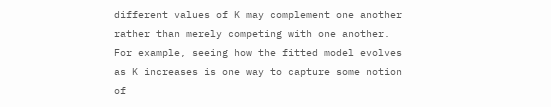different values of K may complement one another rather than merely competing with one another. For example, seeing how the fitted model evolves as K increases is one way to capture some notion of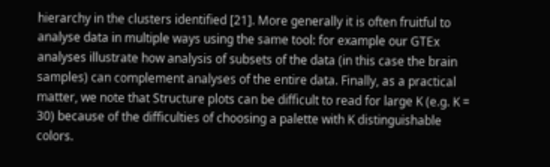hierarchy in the clusters identified [21]. More generally it is often fruitful to analyse data in multiple ways using the same tool: for example our GTEx analyses illustrate how analysis of subsets of the data (in this case the brain samples) can complement analyses of the entire data. Finally, as a practical matter, we note that Structure plots can be difficult to read for large K (e.g. K = 30) because of the difficulties of choosing a palette with K distinguishable colors.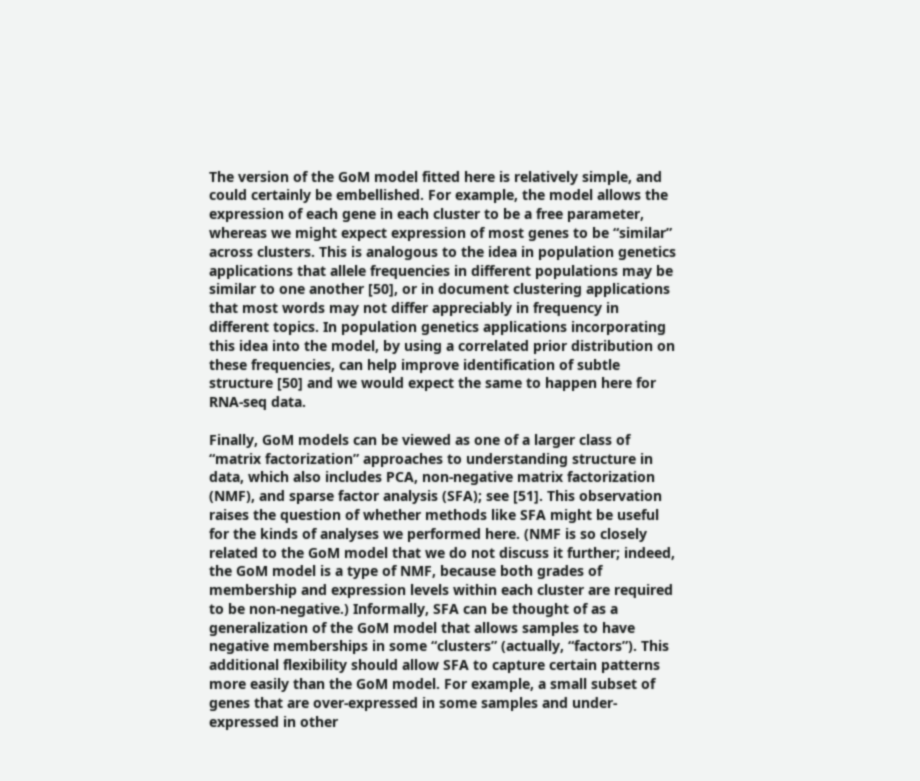The version of the GoM model fitted here is relatively simple, and could certainly be embellished. For example, the model allows the expression of each gene in each cluster to be a free parameter, whereas we might expect expression of most genes to be “similar” across clusters. This is analogous to the idea in population genetics applications that allele frequencies in different populations may be similar to one another [50], or in document clustering applications that most words may not differ appreciably in frequency in different topics. In population genetics applications incorporating this idea into the model, by using a correlated prior distribution on these frequencies, can help improve identification of subtle structure [50] and we would expect the same to happen here for RNA-seq data.

Finally, GoM models can be viewed as one of a larger class of “matrix factorization” approaches to understanding structure in data, which also includes PCA, non-negative matrix factorization (NMF), and sparse factor analysis (SFA); see [51]. This observation raises the question of whether methods like SFA might be useful for the kinds of analyses we performed here. (NMF is so closely related to the GoM model that we do not discuss it further; indeed, the GoM model is a type of NMF, because both grades of membership and expression levels within each cluster are required to be non-negative.) Informally, SFA can be thought of as a generalization of the GoM model that allows samples to have negative memberships in some “clusters” (actually, “factors”). This additional flexibility should allow SFA to capture certain patterns more easily than the GoM model. For example, a small subset of genes that are over-expressed in some samples and under-expressed in other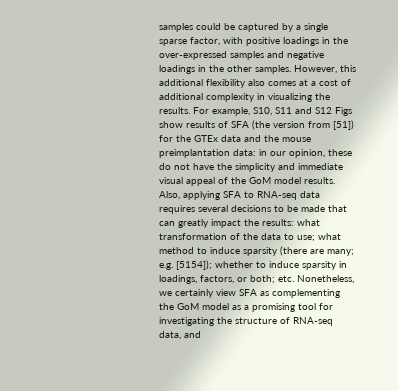samples could be captured by a single sparse factor, with positive loadings in the over-expressed samples and negative loadings in the other samples. However, this additional flexibility also comes at a cost of additional complexity in visualizing the results. For example, S10, S11 and S12 Figs show results of SFA (the version from [51]) for the GTEx data and the mouse preimplantation data: in our opinion, these do not have the simplicity and immediate visual appeal of the GoM model results. Also, applying SFA to RNA-seq data requires several decisions to be made that can greatly impact the results: what transformation of the data to use; what method to induce sparsity (there are many; e.g. [5154]); whether to induce sparsity in loadings, factors, or both; etc. Nonetheless, we certainly view SFA as complementing the GoM model as a promising tool for investigating the structure of RNA-seq data, and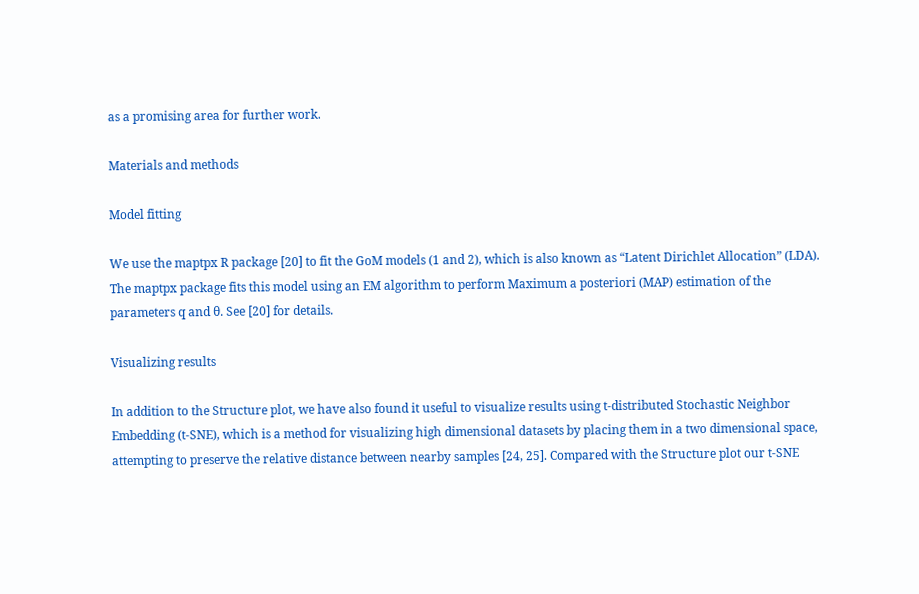as a promising area for further work.

Materials and methods

Model fitting

We use the maptpx R package [20] to fit the GoM models (1 and 2), which is also known as “Latent Dirichlet Allocation” (LDA). The maptpx package fits this model using an EM algorithm to perform Maximum a posteriori (MAP) estimation of the parameters q and θ. See [20] for details.

Visualizing results

In addition to the Structure plot, we have also found it useful to visualize results using t-distributed Stochastic Neighbor Embedding (t-SNE), which is a method for visualizing high dimensional datasets by placing them in a two dimensional space, attempting to preserve the relative distance between nearby samples [24, 25]. Compared with the Structure plot our t-SNE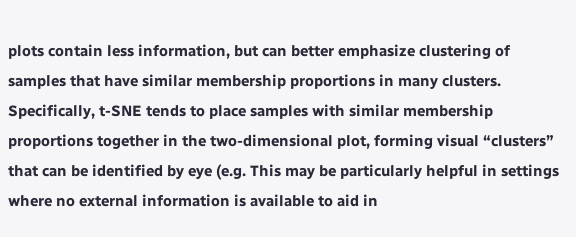plots contain less information, but can better emphasize clustering of samples that have similar membership proportions in many clusters. Specifically, t-SNE tends to place samples with similar membership proportions together in the two-dimensional plot, forming visual “clusters” that can be identified by eye (e.g. This may be particularly helpful in settings where no external information is available to aid in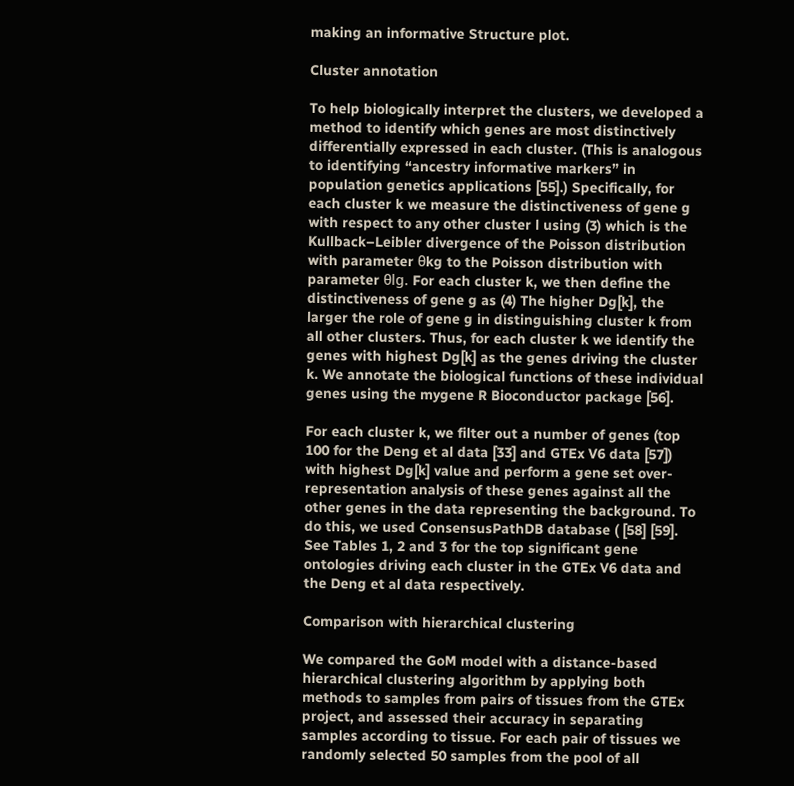making an informative Structure plot.

Cluster annotation

To help biologically interpret the clusters, we developed a method to identify which genes are most distinctively differentially expressed in each cluster. (This is analogous to identifying “ancestry informative markers” in population genetics applications [55].) Specifically, for each cluster k we measure the distinctiveness of gene g with respect to any other cluster l using (3) which is the Kullback–Leibler divergence of the Poisson distribution with parameter θkg to the Poisson distribution with parameter θlg. For each cluster k, we then define the distinctiveness of gene g as (4) The higher Dg[k], the larger the role of gene g in distinguishing cluster k from all other clusters. Thus, for each cluster k we identify the genes with highest Dg[k] as the genes driving the cluster k. We annotate the biological functions of these individual genes using the mygene R Bioconductor package [56].

For each cluster k, we filter out a number of genes (top 100 for the Deng et al data [33] and GTEx V6 data [57]) with highest Dg[k] value and perform a gene set over-representation analysis of these genes against all the other genes in the data representing the background. To do this, we used ConsensusPathDB database ( [58] [59]. See Tables 1, 2 and 3 for the top significant gene ontologies driving each cluster in the GTEx V6 data and the Deng et al data respectively.

Comparison with hierarchical clustering

We compared the GoM model with a distance-based hierarchical clustering algorithm by applying both methods to samples from pairs of tissues from the GTEx project, and assessed their accuracy in separating samples according to tissue. For each pair of tissues we randomly selected 50 samples from the pool of all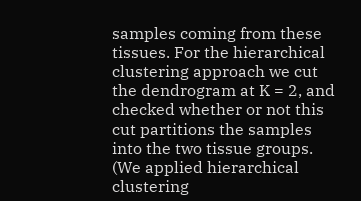samples coming from these tissues. For the hierarchical clustering approach we cut the dendrogram at K = 2, and checked whether or not this cut partitions the samples into the two tissue groups. (We applied hierarchical clustering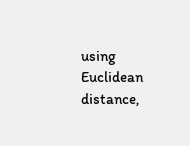using Euclidean distance,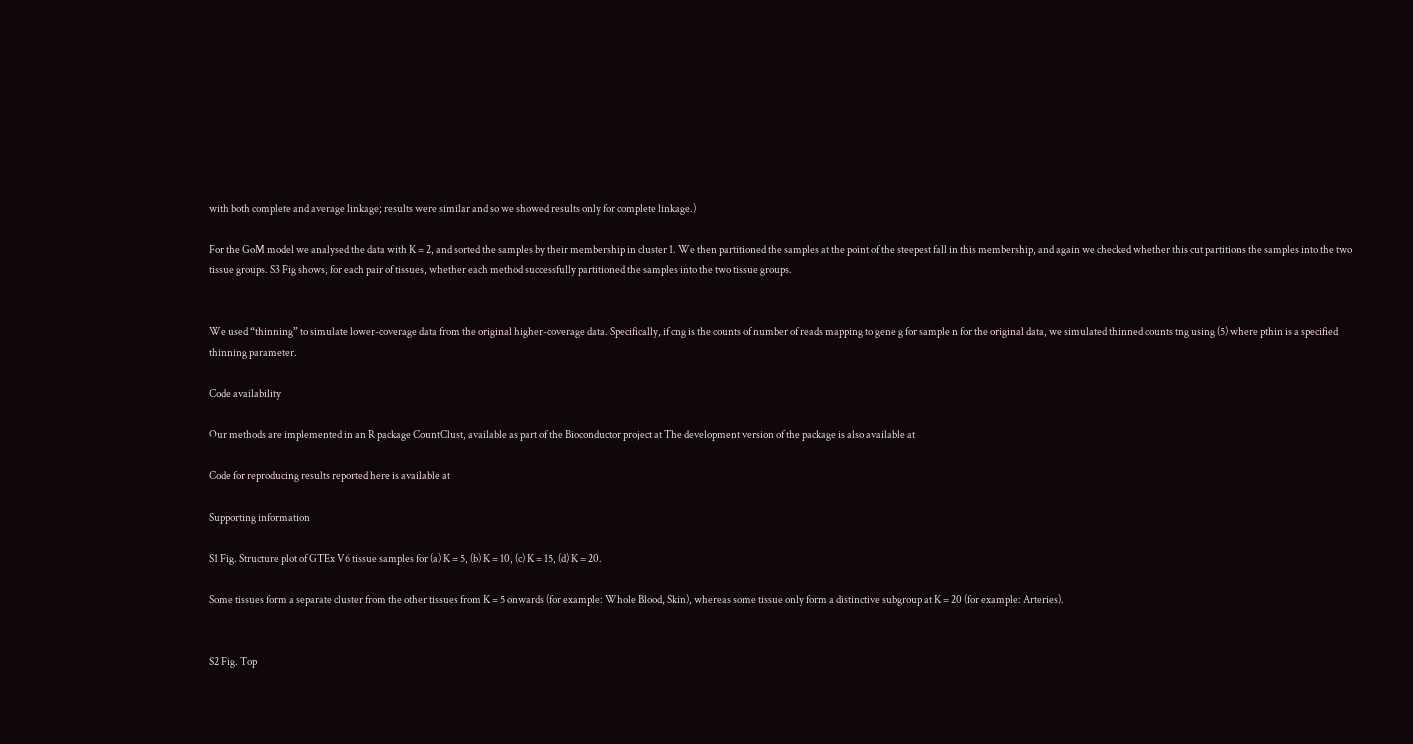with both complete and average linkage; results were similar and so we showed results only for complete linkage.)

For the GoM model we analysed the data with K = 2, and sorted the samples by their membership in cluster 1. We then partitioned the samples at the point of the steepest fall in this membership, and again we checked whether this cut partitions the samples into the two tissue groups. S3 Fig shows, for each pair of tissues, whether each method successfully partitioned the samples into the two tissue groups.


We used “thinning” to simulate lower-coverage data from the original higher-coverage data. Specifically, if cng is the counts of number of reads mapping to gene g for sample n for the original data, we simulated thinned counts tng using (5) where pthin is a specified thinning parameter.

Code availability

Our methods are implemented in an R package CountClust, available as part of the Bioconductor project at The development version of the package is also available at

Code for reproducing results reported here is available at

Supporting information

S1 Fig. Structure plot of GTEx V6 tissue samples for (a) K = 5, (b) K = 10, (c) K = 15, (d) K = 20.

Some tissues form a separate cluster from the other tissues from K = 5 onwards (for example: Whole Blood, Skin), whereas some tissue only form a distinctive subgroup at K = 20 (for example: Arteries).


S2 Fig. Top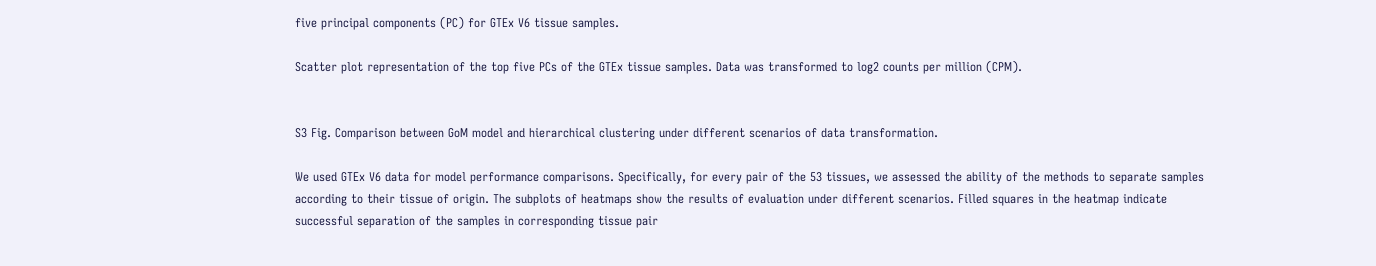five principal components (PC) for GTEx V6 tissue samples.

Scatter plot representation of the top five PCs of the GTEx tissue samples. Data was transformed to log2 counts per million (CPM).


S3 Fig. Comparison between GoM model and hierarchical clustering under different scenarios of data transformation.

We used GTEx V6 data for model performance comparisons. Specifically, for every pair of the 53 tissues, we assessed the ability of the methods to separate samples according to their tissue of origin. The subplots of heatmaps show the results of evaluation under different scenarios. Filled squares in the heatmap indicate successful separation of the samples in corresponding tissue pair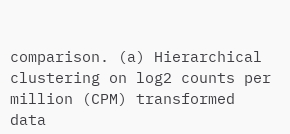comparison. (a) Hierarchical clustering on log2 counts per million (CPM) transformed data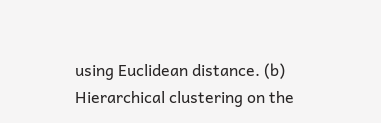using Euclidean distance. (b) Hierarchical clustering on the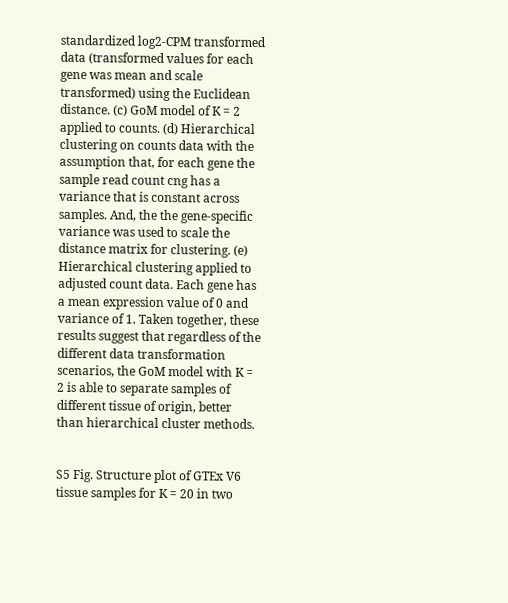standardized log2-CPM transformed data (transformed values for each gene was mean and scale transformed) using the Euclidean distance. (c) GoM model of K = 2 applied to counts. (d) Hierarchical clustering on counts data with the assumption that, for each gene the sample read count cng has a variance that is constant across samples. And, the the gene-specific variance was used to scale the distance matrix for clustering. (e) Hierarchical clustering applied to adjusted count data. Each gene has a mean expression value of 0 and variance of 1. Taken together, these results suggest that regardless of the different data transformation scenarios, the GoM model with K = 2 is able to separate samples of different tissue of origin, better than hierarchical cluster methods.


S5 Fig. Structure plot of GTEx V6 tissue samples for K = 20 in two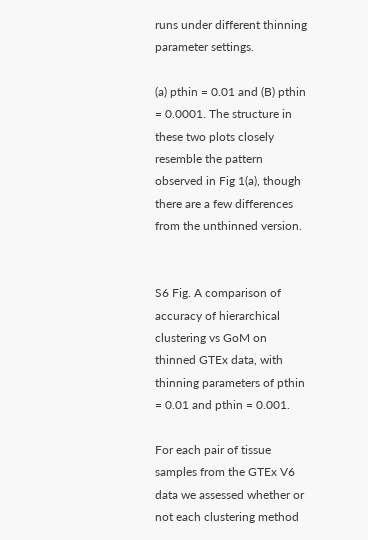runs under different thinning parameter settings.

(a) pthin = 0.01 and (B) pthin = 0.0001. The structure in these two plots closely resemble the pattern observed in Fig 1(a), though there are a few differences from the unthinned version.


S6 Fig. A comparison of accuracy of hierarchical clustering vs GoM on thinned GTEx data, with thinning parameters of pthin = 0.01 and pthin = 0.001.

For each pair of tissue samples from the GTEx V6 data we assessed whether or not each clustering method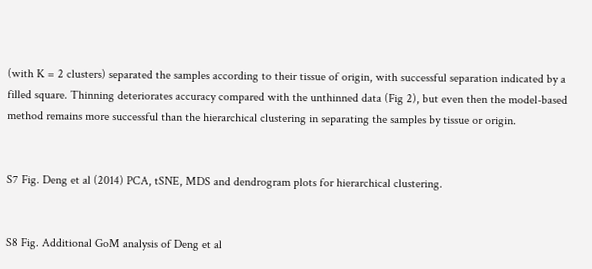(with K = 2 clusters) separated the samples according to their tissue of origin, with successful separation indicated by a filled square. Thinning deteriorates accuracy compared with the unthinned data (Fig 2), but even then the model-based method remains more successful than the hierarchical clustering in separating the samples by tissue or origin.


S7 Fig. Deng et al (2014) PCA, tSNE, MDS and dendrogram plots for hierarchical clustering.


S8 Fig. Additional GoM analysis of Deng et al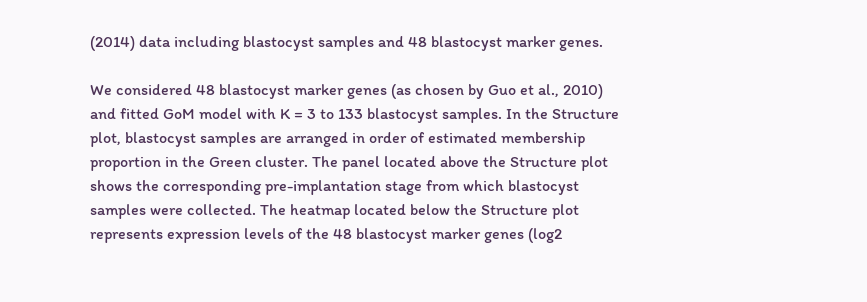(2014) data including blastocyst samples and 48 blastocyst marker genes.

We considered 48 blastocyst marker genes (as chosen by Guo et al., 2010) and fitted GoM model with K = 3 to 133 blastocyst samples. In the Structure plot, blastocyst samples are arranged in order of estimated membership proportion in the Green cluster. The panel located above the Structure plot shows the corresponding pre-implantation stage from which blastocyst samples were collected. The heatmap located below the Structure plot represents expression levels of the 48 blastocyst marker genes (log2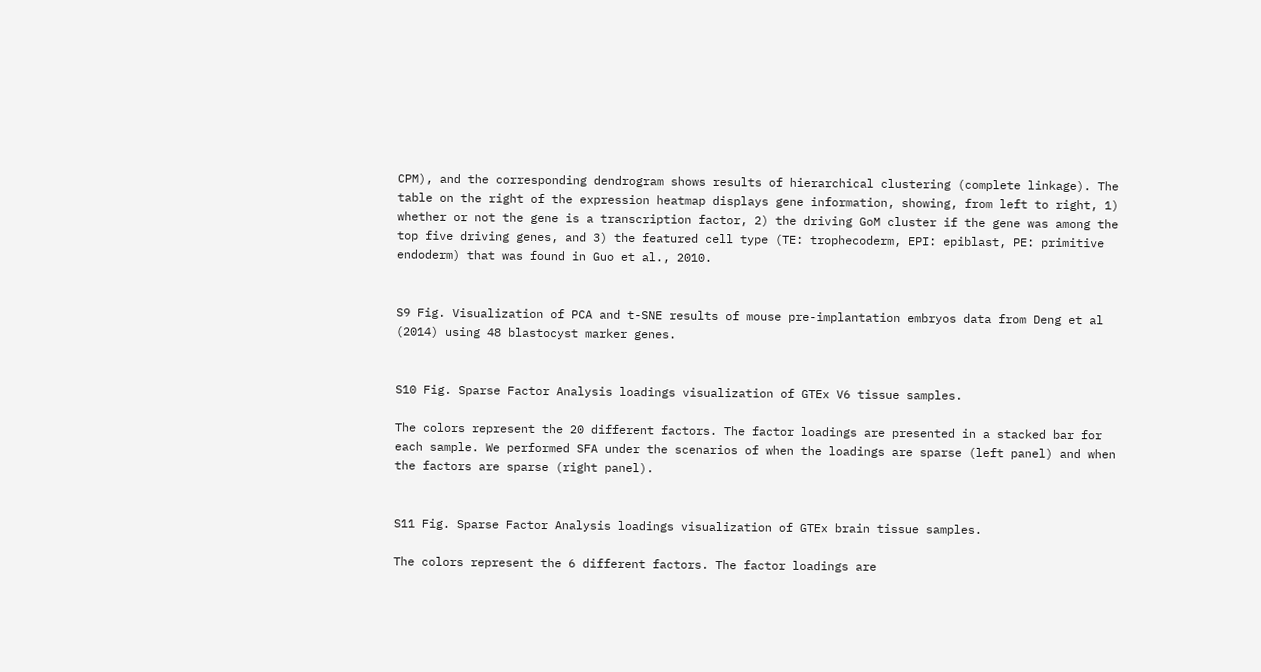CPM), and the corresponding dendrogram shows results of hierarchical clustering (complete linkage). The table on the right of the expression heatmap displays gene information, showing, from left to right, 1) whether or not the gene is a transcription factor, 2) the driving GoM cluster if the gene was among the top five driving genes, and 3) the featured cell type (TE: trophecoderm, EPI: epiblast, PE: primitive endoderm) that was found in Guo et al., 2010.


S9 Fig. Visualization of PCA and t-SNE results of mouse pre-implantation embryos data from Deng et al (2014) using 48 blastocyst marker genes.


S10 Fig. Sparse Factor Analysis loadings visualization of GTEx V6 tissue samples.

The colors represent the 20 different factors. The factor loadings are presented in a stacked bar for each sample. We performed SFA under the scenarios of when the loadings are sparse (left panel) and when the factors are sparse (right panel).


S11 Fig. Sparse Factor Analysis loadings visualization of GTEx brain tissue samples.

The colors represent the 6 different factors. The factor loadings are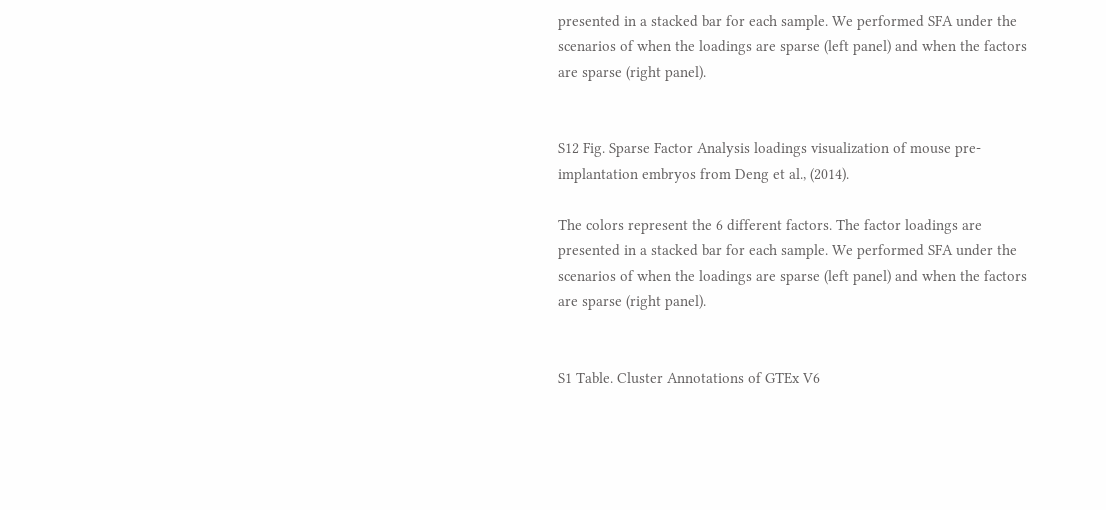presented in a stacked bar for each sample. We performed SFA under the scenarios of when the loadings are sparse (left panel) and when the factors are sparse (right panel).


S12 Fig. Sparse Factor Analysis loadings visualization of mouse pre-implantation embryos from Deng et al., (2014).

The colors represent the 6 different factors. The factor loadings are presented in a stacked bar for each sample. We performed SFA under the scenarios of when the loadings are sparse (left panel) and when the factors are sparse (right panel).


S1 Table. Cluster Annotations of GTEx V6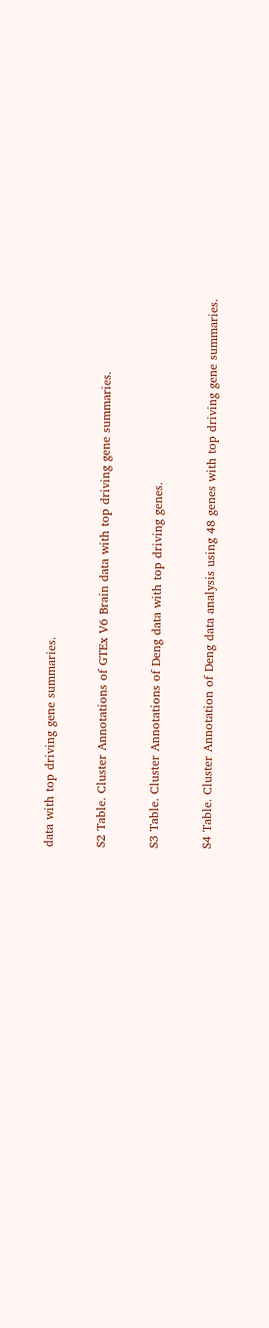data with top driving gene summaries.


S2 Table. Cluster Annotations of GTEx V6 Brain data with top driving gene summaries.


S3 Table. Cluster Annotations of Deng data with top driving genes.


S4 Table. Cluster Annotation of Deng data analysis using 48 genes with top driving gene summaries.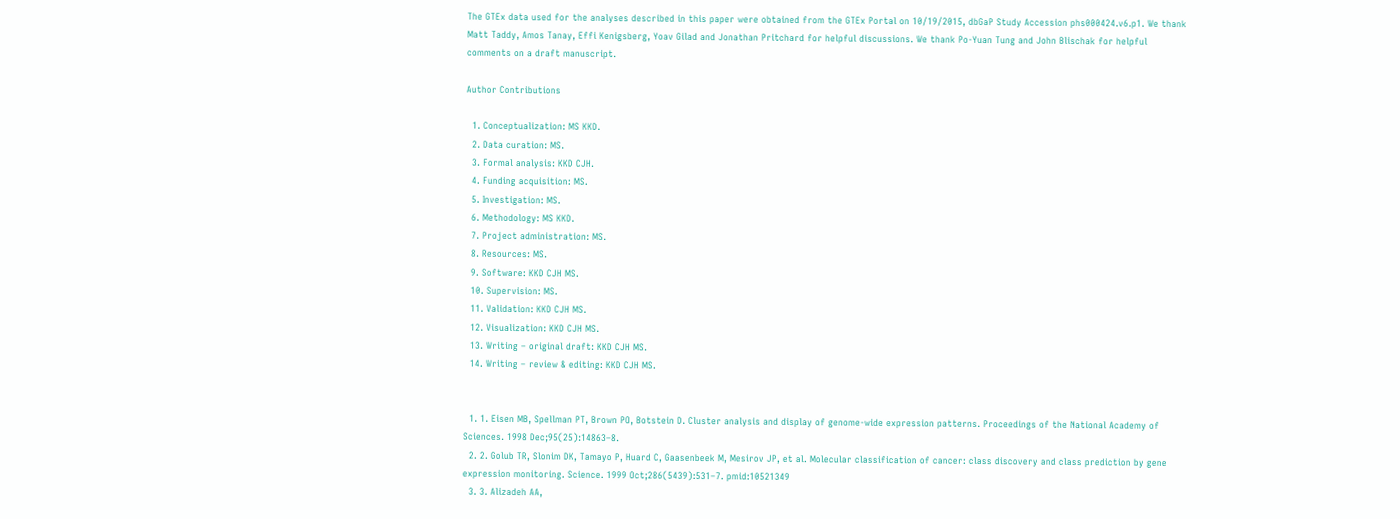The GTEx data used for the analyses described in this paper were obtained from the GTEx Portal on 10/19/2015, dbGaP Study Accession phs000424.v6.p1. We thank Matt Taddy, Amos Tanay, Effi Kenigsberg, Yoav Gilad and Jonathan Pritchard for helpful discussions. We thank Po-Yuan Tung and John Blischak for helpful comments on a draft manuscript.

Author Contributions

  1. Conceptualization: MS KKD.
  2. Data curation: MS.
  3. Formal analysis: KKD CJH.
  4. Funding acquisition: MS.
  5. Investigation: MS.
  6. Methodology: MS KKD.
  7. Project administration: MS.
  8. Resources: MS.
  9. Software: KKD CJH MS.
  10. Supervision: MS.
  11. Validation: KKD CJH MS.
  12. Visualization: KKD CJH MS.
  13. Writing – original draft: KKD CJH MS.
  14. Writing – review & editing: KKD CJH MS.


  1. 1. Eisen MB, Spellman PT, Brown PO, Botstein D. Cluster analysis and display of genome-wide expression patterns. Proceedings of the National Academy of Sciences. 1998 Dec;95(25):14863–8.
  2. 2. Golub TR, Slonim DK, Tamayo P, Huard C, Gaasenbeek M, Mesirov JP, et al. Molecular classification of cancer: class discovery and class prediction by gene expression monitoring. Science. 1999 Oct;286(5439):531–7. pmid:10521349
  3. 3. Alizadeh AA,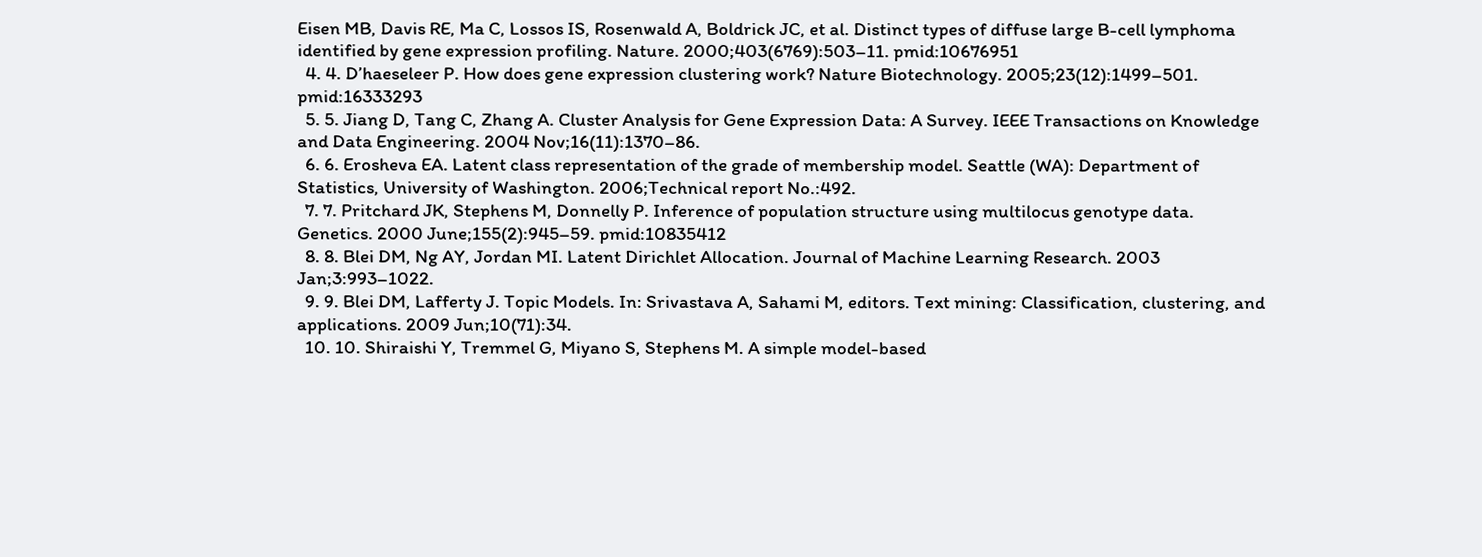Eisen MB, Davis RE, Ma C, Lossos IS, Rosenwald A, Boldrick JC, et al. Distinct types of diffuse large B-cell lymphoma identified by gene expression profiling. Nature. 2000;403(6769):503–11. pmid:10676951
  4. 4. D’haeseleer P. How does gene expression clustering work? Nature Biotechnology. 2005;23(12):1499–501. pmid:16333293
  5. 5. Jiang D, Tang C, Zhang A. Cluster Analysis for Gene Expression Data: A Survey. IEEE Transactions on Knowledge and Data Engineering. 2004 Nov;16(11):1370–86.
  6. 6. Erosheva EA. Latent class representation of the grade of membership model. Seattle (WA): Department of Statistics, University of Washington. 2006;Technical report No.:492.
  7. 7. Pritchard JK, Stephens M, Donnelly P. Inference of population structure using multilocus genotype data. Genetics. 2000 June;155(2):945–59. pmid:10835412
  8. 8. Blei DM, Ng AY, Jordan MI. Latent Dirichlet Allocation. Journal of Machine Learning Research. 2003 Jan;3:993–1022.
  9. 9. Blei DM, Lafferty J. Topic Models. In: Srivastava A, Sahami M, editors. Text mining: Classification, clustering, and applications. 2009 Jun;10(71):34.
  10. 10. Shiraishi Y, Tremmel G, Miyano S, Stephens M. A simple model-based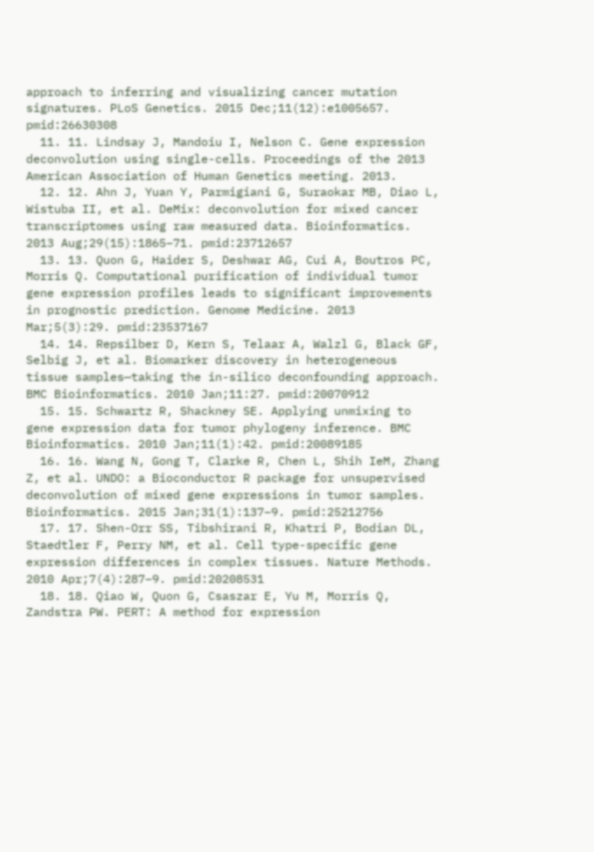approach to inferring and visualizing cancer mutation signatures. PLoS Genetics. 2015 Dec;11(12):e1005657. pmid:26630308
  11. 11. Lindsay J, Mandoiu I, Nelson C. Gene expression deconvolution using single-cells. Proceedings of the 2013 American Association of Human Genetics meeting. 2013.
  12. 12. Ahn J, Yuan Y, Parmigiani G, Suraokar MB, Diao L, Wistuba II, et al. DeMix: deconvolution for mixed cancer transcriptomes using raw measured data. Bioinformatics. 2013 Aug;29(15):1865–71. pmid:23712657
  13. 13. Quon G, Haider S, Deshwar AG, Cui A, Boutros PC, Morris Q. Computational purification of individual tumor gene expression profiles leads to significant improvements in prognostic prediction. Genome Medicine. 2013 Mar;5(3):29. pmid:23537167
  14. 14. Repsilber D, Kern S, Telaar A, Walzl G, Black GF, Selbig J, et al. Biomarker discovery in heterogeneous tissue samples—taking the in-silico deconfounding approach. BMC Bioinformatics. 2010 Jan;11:27. pmid:20070912
  15. 15. Schwartz R, Shackney SE. Applying unmixing to gene expression data for tumor phylogeny inference. BMC Bioinformatics. 2010 Jan;11(1):42. pmid:20089185
  16. 16. Wang N, Gong T, Clarke R, Chen L, Shih IeM, Zhang Z, et al. UNDO: a Bioconductor R package for unsupervised deconvolution of mixed gene expressions in tumor samples. Bioinformatics. 2015 Jan;31(1):137–9. pmid:25212756
  17. 17. Shen-Orr SS, Tibshirani R, Khatri P, Bodian DL, Staedtler F, Perry NM, et al. Cell type-specific gene expression differences in complex tissues. Nature Methods. 2010 Apr;7(4):287–9. pmid:20208531
  18. 18. Qiao W, Quon G, Csaszar E, Yu M, Morris Q, Zandstra PW. PERT: A method for expression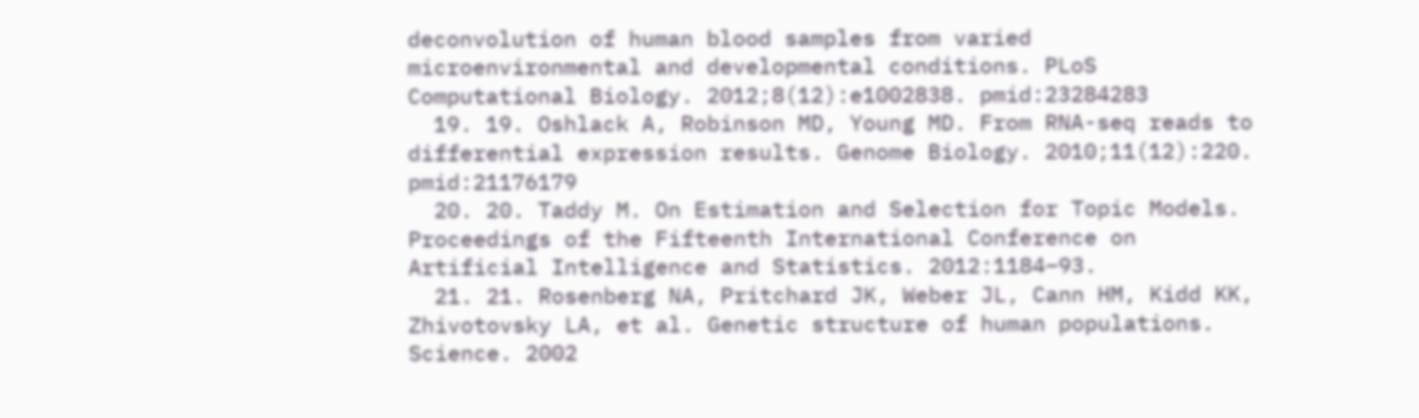deconvolution of human blood samples from varied microenvironmental and developmental conditions. PLoS Computational Biology. 2012;8(12):e1002838. pmid:23284283
  19. 19. Oshlack A, Robinson MD, Young MD. From RNA-seq reads to differential expression results. Genome Biology. 2010;11(12):220. pmid:21176179
  20. 20. Taddy M. On Estimation and Selection for Topic Models. Proceedings of the Fifteenth International Conference on Artificial Intelligence and Statistics. 2012:1184–93.
  21. 21. Rosenberg NA, Pritchard JK, Weber JL, Cann HM, Kidd KK, Zhivotovsky LA, et al. Genetic structure of human populations. Science. 2002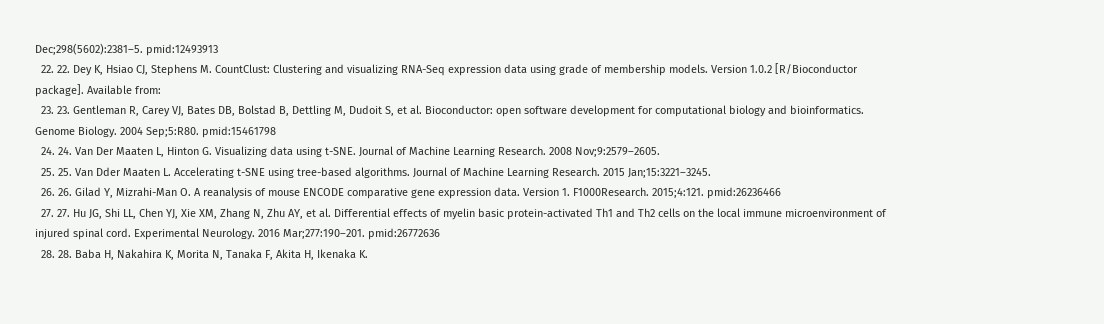Dec;298(5602):2381–5. pmid:12493913
  22. 22. Dey K, Hsiao CJ, Stephens M. CountClust: Clustering and visualizing RNA-Seq expression data using grade of membership models. Version 1.0.2 [R/Bioconductor package]. Available from:
  23. 23. Gentleman R, Carey VJ, Bates DB, Bolstad B, Dettling M, Dudoit S, et al. Bioconductor: open software development for computational biology and bioinformatics. Genome Biology. 2004 Sep;5:R80. pmid:15461798
  24. 24. Van Der Maaten L, Hinton G. Visualizing data using t-SNE. Journal of Machine Learning Research. 2008 Nov;9:2579–2605.
  25. 25. Van Dder Maaten L. Accelerating t-SNE using tree-based algorithms. Journal of Machine Learning Research. 2015 Jan;15:3221–3245.
  26. 26. Gilad Y, Mizrahi-Man O. A reanalysis of mouse ENCODE comparative gene expression data. Version 1. F1000Research. 2015;4:121. pmid:26236466
  27. 27. Hu JG, Shi LL, Chen YJ, Xie XM, Zhang N, Zhu AY, et al. Differential effects of myelin basic protein-activated Th1 and Th2 cells on the local immune microenvironment of injured spinal cord. Experimental Neurology. 2016 Mar;277:190–201. pmid:26772636
  28. 28. Baba H, Nakahira K, Morita N, Tanaka F, Akita H, Ikenaka K.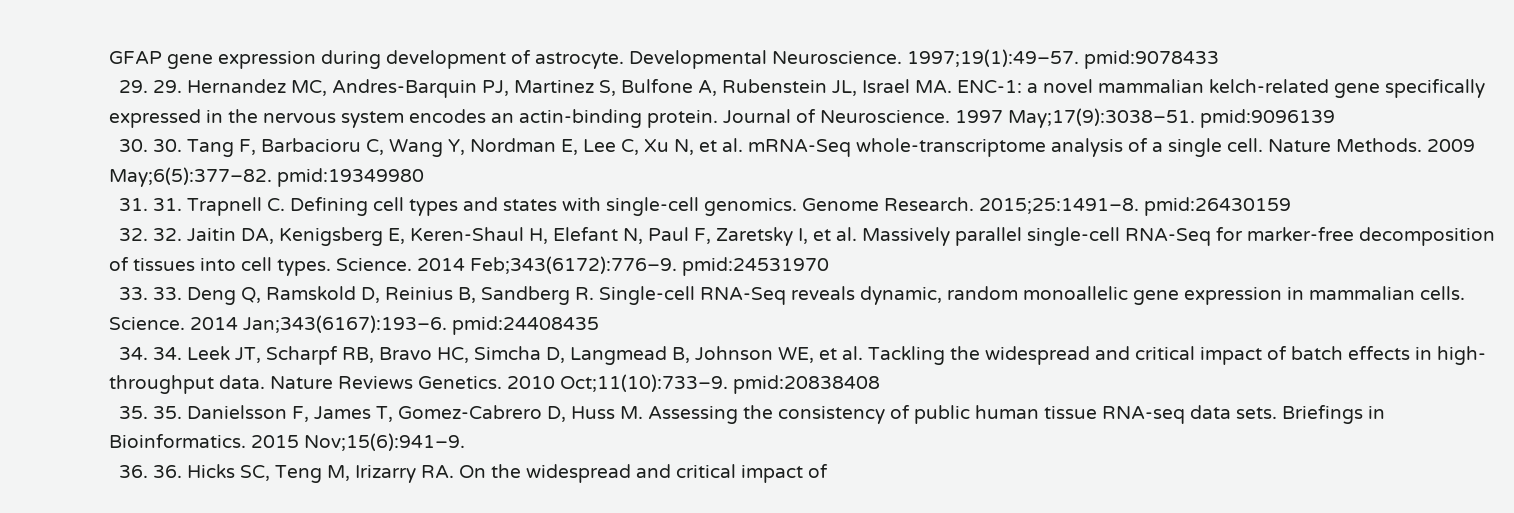GFAP gene expression during development of astrocyte. Developmental Neuroscience. 1997;19(1):49–57. pmid:9078433
  29. 29. Hernandez MC, Andres-Barquin PJ, Martinez S, Bulfone A, Rubenstein JL, Israel MA. ENC-1: a novel mammalian kelch-related gene specifically expressed in the nervous system encodes an actin-binding protein. Journal of Neuroscience. 1997 May;17(9):3038–51. pmid:9096139
  30. 30. Tang F, Barbacioru C, Wang Y, Nordman E, Lee C, Xu N, et al. mRNA-Seq whole-transcriptome analysis of a single cell. Nature Methods. 2009 May;6(5):377–82. pmid:19349980
  31. 31. Trapnell C. Defining cell types and states with single-cell genomics. Genome Research. 2015;25:1491–8. pmid:26430159
  32. 32. Jaitin DA, Kenigsberg E, Keren-Shaul H, Elefant N, Paul F, Zaretsky I, et al. Massively parallel single-cell RNA-Seq for marker-free decomposition of tissues into cell types. Science. 2014 Feb;343(6172):776–9. pmid:24531970
  33. 33. Deng Q, Ramskold D, Reinius B, Sandberg R. Single-cell RNA-Seq reveals dynamic, random monoallelic gene expression in mammalian cells. Science. 2014 Jan;343(6167):193–6. pmid:24408435
  34. 34. Leek JT, Scharpf RB, Bravo HC, Simcha D, Langmead B, Johnson WE, et al. Tackling the widespread and critical impact of batch effects in high-throughput data. Nature Reviews Genetics. 2010 Oct;11(10):733–9. pmid:20838408
  35. 35. Danielsson F, James T, Gomez-Cabrero D, Huss M. Assessing the consistency of public human tissue RNA-seq data sets. Briefings in Bioinformatics. 2015 Nov;15(6):941–9.
  36. 36. Hicks SC, Teng M, Irizarry RA. On the widespread and critical impact of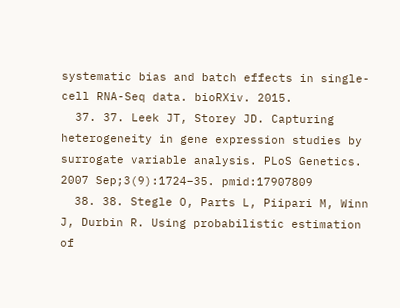systematic bias and batch effects in single-cell RNA-Seq data. bioRXiv. 2015.
  37. 37. Leek JT, Storey JD. Capturing heterogeneity in gene expression studies by surrogate variable analysis. PLoS Genetics. 2007 Sep;3(9):1724–35. pmid:17907809
  38. 38. Stegle O, Parts L, Piipari M, Winn J, Durbin R. Using probabilistic estimation of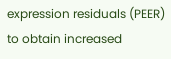expression residuals (PEER) to obtain increased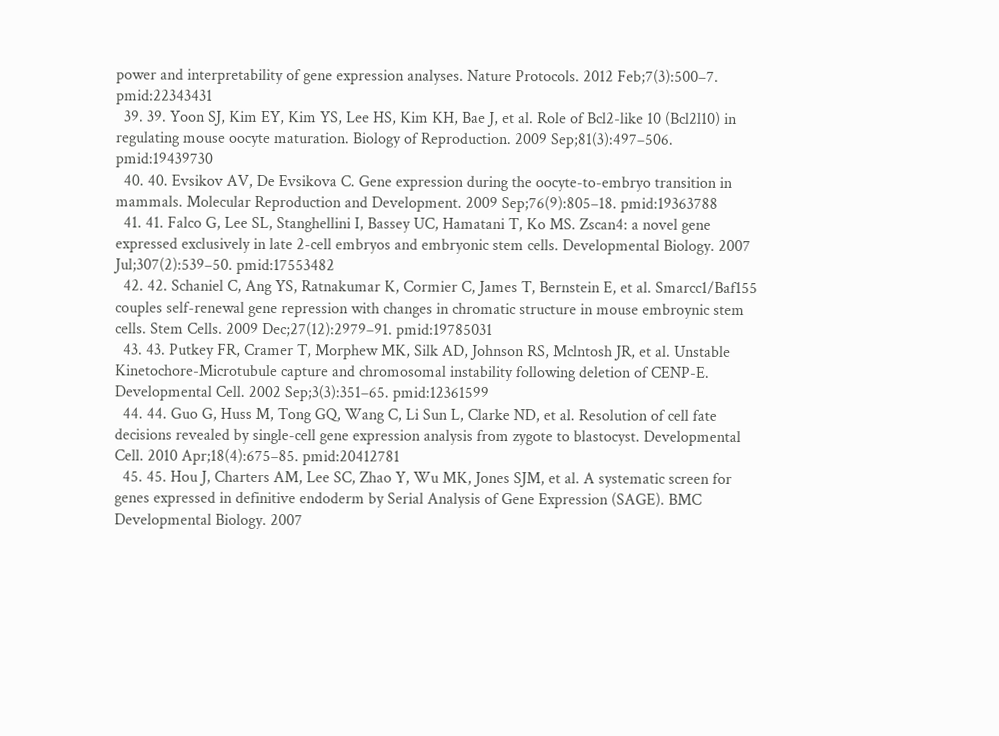power and interpretability of gene expression analyses. Nature Protocols. 2012 Feb;7(3):500–7. pmid:22343431
  39. 39. Yoon SJ, Kim EY, Kim YS, Lee HS, Kim KH, Bae J, et al. Role of Bcl2-like 10 (Bcl2l10) in regulating mouse oocyte maturation. Biology of Reproduction. 2009 Sep;81(3):497–506. pmid:19439730
  40. 40. Evsikov AV, De Evsikova C. Gene expression during the oocyte-to-embryo transition in mammals. Molecular Reproduction and Development. 2009 Sep;76(9):805–18. pmid:19363788
  41. 41. Falco G, Lee SL, Stanghellini I, Bassey UC, Hamatani T, Ko MS. Zscan4: a novel gene expressed exclusively in late 2-cell embryos and embryonic stem cells. Developmental Biology. 2007 Jul;307(2):539–50. pmid:17553482
  42. 42. Schaniel C, Ang YS, Ratnakumar K, Cormier C, James T, Bernstein E, et al. Smarcc1/Baf155 couples self-renewal gene repression with changes in chromatic structure in mouse embroynic stem cells. Stem Cells. 2009 Dec;27(12):2979–91. pmid:19785031
  43. 43. Putkey FR, Cramer T, Morphew MK, Silk AD, Johnson RS, Mclntosh JR, et al. Unstable Kinetochore-Microtubule capture and chromosomal instability following deletion of CENP-E. Developmental Cell. 2002 Sep;3(3):351–65. pmid:12361599
  44. 44. Guo G, Huss M, Tong GQ, Wang C, Li Sun L, Clarke ND, et al. Resolution of cell fate decisions revealed by single-cell gene expression analysis from zygote to blastocyst. Developmental Cell. 2010 Apr;18(4):675–85. pmid:20412781
  45. 45. Hou J, Charters AM, Lee SC, Zhao Y, Wu MK, Jones SJM, et al. A systematic screen for genes expressed in definitive endoderm by Serial Analysis of Gene Expression (SAGE). BMC Developmental Biology. 2007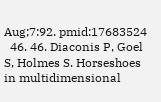Aug;7:92. pmid:17683524
  46. 46. Diaconis P, Goel S, Holmes S. Horseshoes in multidimensional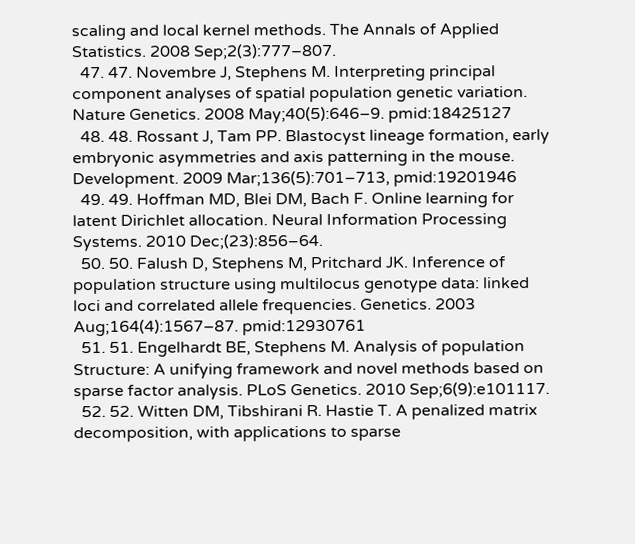scaling and local kernel methods. The Annals of Applied Statistics. 2008 Sep;2(3):777–807.
  47. 47. Novembre J, Stephens M. Interpreting principal component analyses of spatial population genetic variation. Nature Genetics. 2008 May;40(5):646–9. pmid:18425127
  48. 48. Rossant J, Tam PP. Blastocyst lineage formation, early embryonic asymmetries and axis patterning in the mouse. Development. 2009 Mar;136(5):701–713, pmid:19201946
  49. 49. Hoffman MD, Blei DM, Bach F. Online learning for latent Dirichlet allocation. Neural Information Processing Systems. 2010 Dec;(23):856–64.
  50. 50. Falush D, Stephens M, Pritchard JK. Inference of population structure using multilocus genotype data: linked loci and correlated allele frequencies. Genetics. 2003 Aug;164(4):1567–87. pmid:12930761
  51. 51. Engelhardt BE, Stephens M. Analysis of population Structure: A unifying framework and novel methods based on sparse factor analysis. PLoS Genetics. 2010 Sep;6(9):e101117.
  52. 52. Witten DM, Tibshirani R. Hastie T. A penalized matrix decomposition, with applications to sparse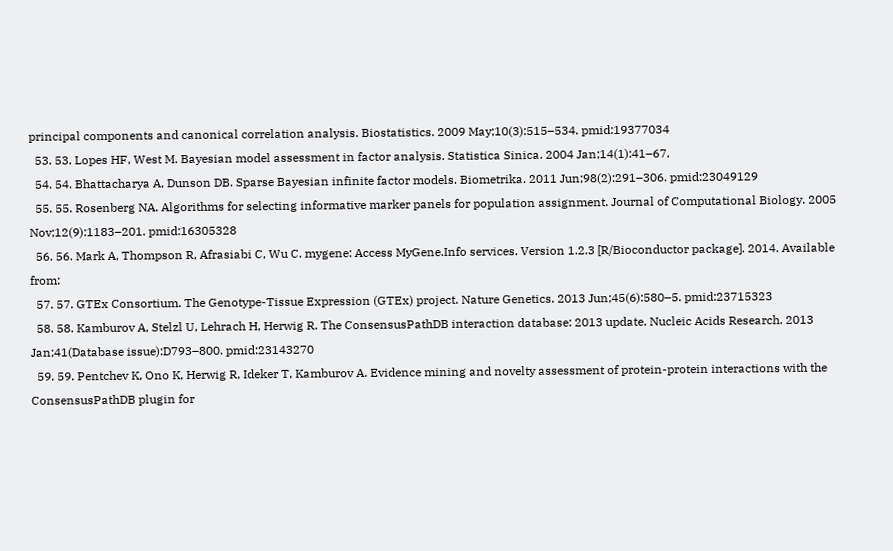principal components and canonical correlation analysis. Biostatistics. 2009 May;10(3):515–534. pmid:19377034
  53. 53. Lopes HF, West M. Bayesian model assessment in factor analysis. Statistica Sinica. 2004 Jan;14(1):41–67.
  54. 54. Bhattacharya A, Dunson DB. Sparse Bayesian infinite factor models. Biometrika. 2011 Jun;98(2):291–306. pmid:23049129
  55. 55. Rosenberg NA. Algorithms for selecting informative marker panels for population assignment. Journal of Computational Biology. 2005 Nov;12(9):1183–201. pmid:16305328
  56. 56. Mark A, Thompson R, Afrasiabi C, Wu C. mygene: Access MyGene.Info services. Version 1.2.3 [R/Bioconductor package]. 2014. Available from:
  57. 57. GTEx Consortium. The Genotype-Tissue Expression (GTEx) project. Nature Genetics. 2013 Jun;45(6):580–5. pmid:23715323
  58. 58. Kamburov A, Stelzl U, Lehrach H, Herwig R. The ConsensusPathDB interaction database: 2013 update. Nucleic Acids Research. 2013 Jan;41(Database issue):D793–800. pmid:23143270
  59. 59. Pentchev K, Ono K, Herwig R, Ideker T, Kamburov A. Evidence mining and novelty assessment of protein-protein interactions with the ConsensusPathDB plugin for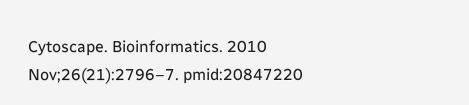Cytoscape. Bioinformatics. 2010 Nov;26(21):2796–7. pmid:20847220